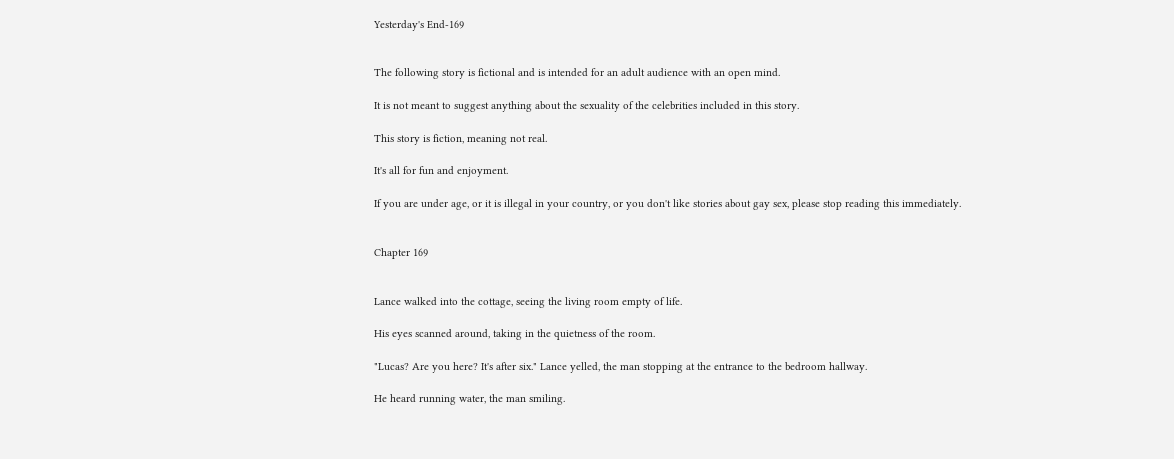Yesterday's End-169


The following story is fictional and is intended for an adult audience with an open mind.

It is not meant to suggest anything about the sexuality of the celebrities included in this story.

This story is fiction, meaning not real.

It's all for fun and enjoyment.

If you are under age, or it is illegal in your country, or you don't like stories about gay sex, please stop reading this immediately.


Chapter 169


Lance walked into the cottage, seeing the living room empty of life.

His eyes scanned around, taking in the quietness of the room.

"Lucas? Are you here? It's after six." Lance yelled, the man stopping at the entrance to the bedroom hallway.

He heard running water, the man smiling.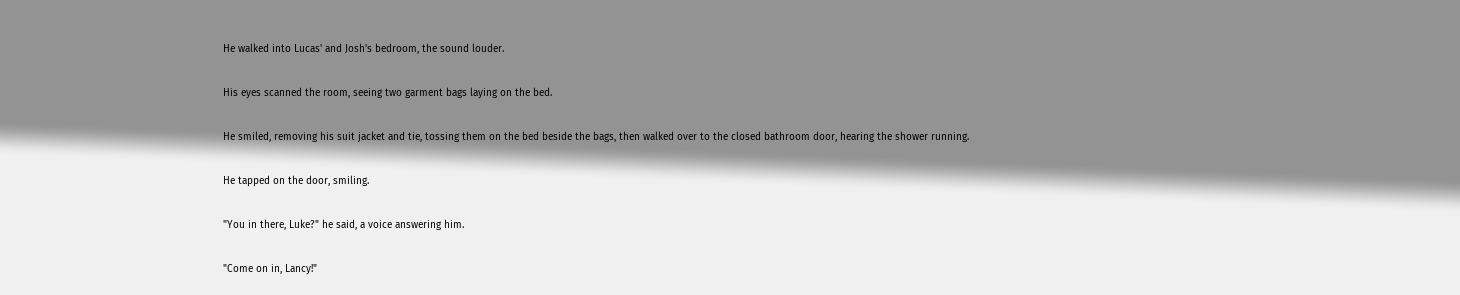He walked into Lucas' and Josh's bedroom, the sound louder.

His eyes scanned the room, seeing two garment bags laying on the bed.

He smiled, removing his suit jacket and tie, tossing them on the bed beside the bags, then walked over to the closed bathroom door, hearing the shower running.

He tapped on the door, smiling.

"You in there, Luke?" he said, a voice answering him.

"Come on in, Lancy!"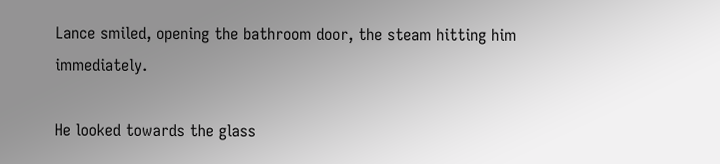Lance smiled, opening the bathroom door, the steam hitting him immediately.

He looked towards the glass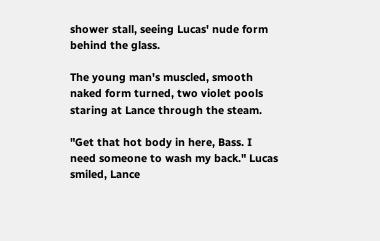shower stall, seeing Lucas' nude form behind the glass.

The young man's muscled, smooth naked form turned, two violet pools staring at Lance through the steam.

"Get that hot body in here, Bass. I need someone to wash my back." Lucas smiled, Lance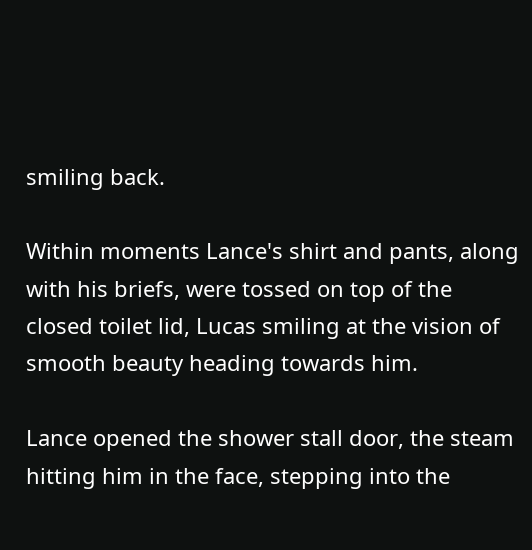smiling back.

Within moments Lance's shirt and pants, along with his briefs, were tossed on top of the closed toilet lid, Lucas smiling at the vision of smooth beauty heading towards him.

Lance opened the shower stall door, the steam hitting him in the face, stepping into the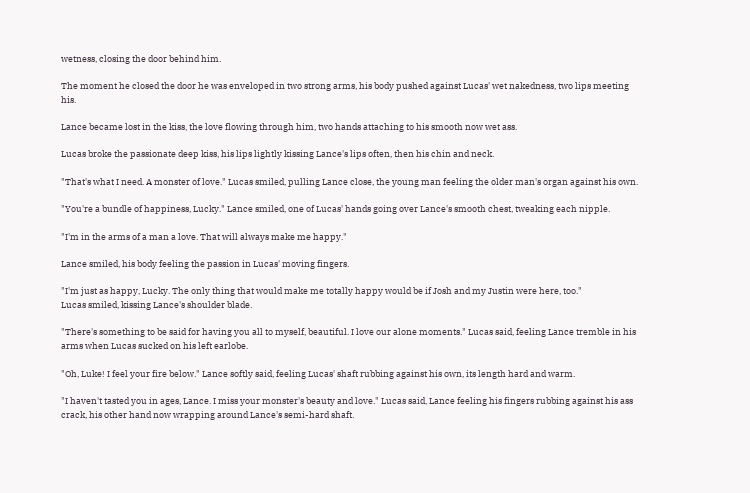wetness, closing the door behind him.

The moment he closed the door he was enveloped in two strong arms, his body pushed against Lucas' wet nakedness, two lips meeting his.

Lance became lost in the kiss, the love flowing through him, two hands attaching to his smooth now wet ass.

Lucas broke the passionate deep kiss, his lips lightly kissing Lance's lips often, then his chin and neck.

"That's what I need. A monster of love." Lucas smiled, pulling Lance close, the young man feeling the older man's organ against his own.

"You're a bundle of happiness, Lucky." Lance smiled, one of Lucas' hands going over Lance's smooth chest, tweaking each nipple.

"I'm in the arms of a man a love. That will always make me happy."

Lance smiled, his body feeling the passion in Lucas' moving fingers.

"I'm just as happy, Lucky. The only thing that would make me totally happy would be if Josh and my Justin were here, too."
Lucas smiled, kissing Lance's shoulder blade.

"There's something to be said for having you all to myself, beautiful. I love our alone moments." Lucas said, feeling Lance tremble in his arms when Lucas sucked on his left earlobe.

"Oh, Luke! I feel your fire below." Lance softly said, feeling Lucas' shaft rubbing against his own, its length hard and warm.

"I haven't tasted you in ages, Lance. I miss your monster's beauty and love." Lucas said, Lance feeling his fingers rubbing against his ass crack, his other hand now wrapping around Lance's semi-hard shaft.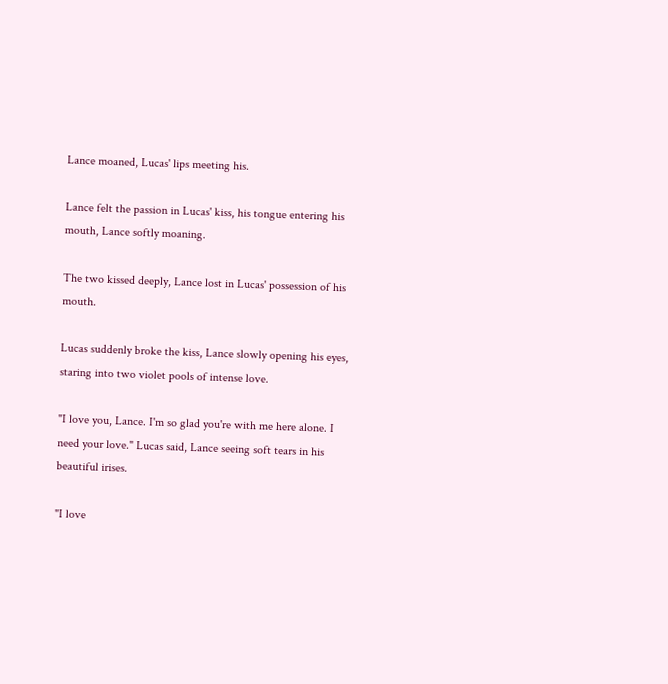Lance moaned, Lucas' lips meeting his.

Lance felt the passion in Lucas' kiss, his tongue entering his mouth, Lance softly moaning.

The two kissed deeply, Lance lost in Lucas' possession of his mouth.

Lucas suddenly broke the kiss, Lance slowly opening his eyes, staring into two violet pools of intense love.

"I love you, Lance. I'm so glad you're with me here alone. I need your love." Lucas said, Lance seeing soft tears in his beautiful irises.

"I love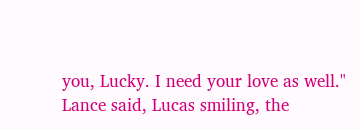you, Lucky. I need your love as well." Lance said, Lucas smiling, the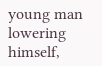young man lowering himself,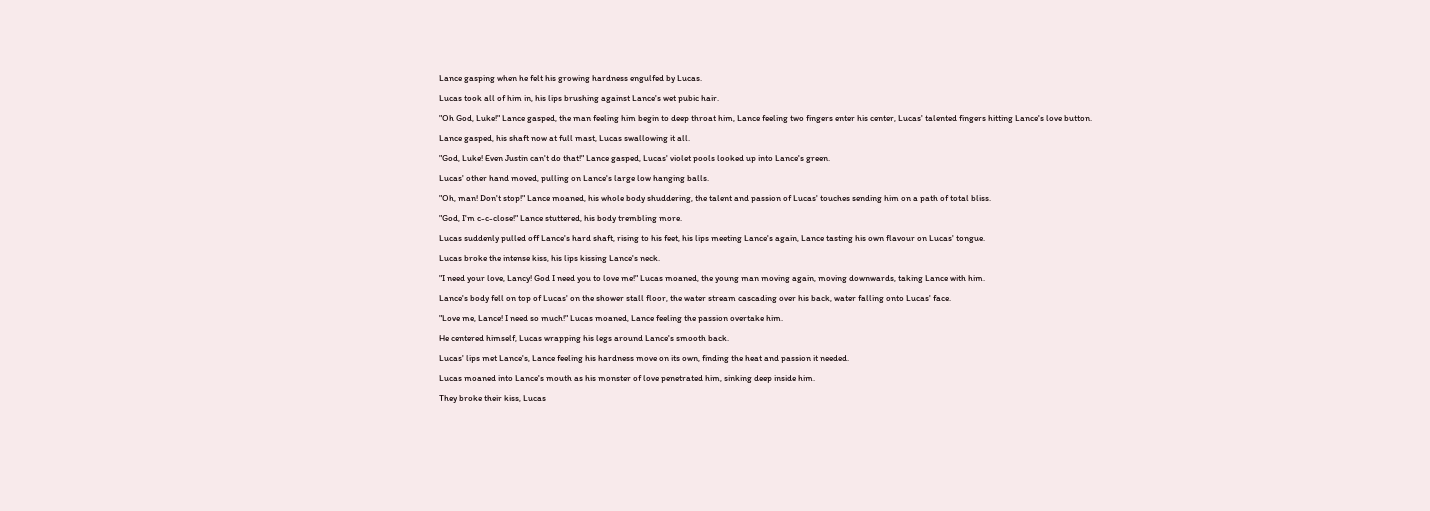Lance gasping when he felt his growing hardness engulfed by Lucas.

Lucas took all of him in, his lips brushing against Lance's wet pubic hair.

"Oh God, Luke!" Lance gasped, the man feeling him begin to deep throat him, Lance feeling two fingers enter his center, Lucas' talented fingers hitting Lance's love button.

Lance gasped, his shaft now at full mast, Lucas swallowing it all.

"God, Luke! Even Justin can't do that!" Lance gasped, Lucas' violet pools looked up into Lance's green.

Lucas' other hand moved, pulling on Lance's large low hanging balls.

"Oh, man! Don't stop!" Lance moaned, his whole body shuddering, the talent and passion of Lucas' touches sending him on a path of total bliss.

"God, I'm c-c-close!" Lance stuttered, his body trembling more.

Lucas suddenly pulled off Lance's hard shaft, rising to his feet, his lips meeting Lance's again, Lance tasting his own flavour on Lucas' tongue.

Lucas broke the intense kiss, his lips kissing Lance's neck.

"I need your love, Lancy! God I need you to love me!" Lucas moaned, the young man moving again, moving downwards, taking Lance with him.

Lance's body fell on top of Lucas' on the shower stall floor, the water stream cascading over his back, water falling onto Lucas' face.

"Love me, Lance! I need so much!" Lucas moaned, Lance feeling the passion overtake him.

He centered himself, Lucas wrapping his legs around Lance's smooth back.

Lucas' lips met Lance's, Lance feeling his hardness move on its own, finding the heat and passion it needed.

Lucas moaned into Lance's mouth as his monster of love penetrated him, sinking deep inside him.

They broke their kiss, Lucas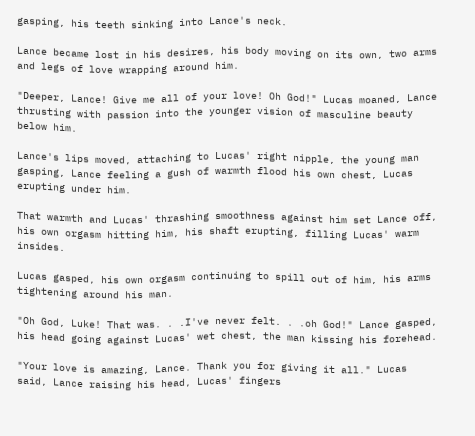gasping, his teeth sinking into Lance's neck.

Lance became lost in his desires, his body moving on its own, two arms and legs of love wrapping around him.

"Deeper, Lance! Give me all of your love! Oh God!" Lucas moaned, Lance thrusting with passion into the younger vision of masculine beauty below him.

Lance's lips moved, attaching to Lucas' right nipple, the young man gasping, Lance feeling a gush of warmth flood his own chest, Lucas erupting under him.

That warmth and Lucas' thrashing smoothness against him set Lance off, his own orgasm hitting him, his shaft erupting, filling Lucas' warm insides.

Lucas gasped, his own orgasm continuing to spill out of him, his arms tightening around his man.

"Oh God, Luke! That was. . .I've never felt. . .oh God!" Lance gasped, his head going against Lucas' wet chest, the man kissing his forehead.

"Your love is amazing, Lance. Thank you for giving it all." Lucas said, Lance raising his head, Lucas' fingers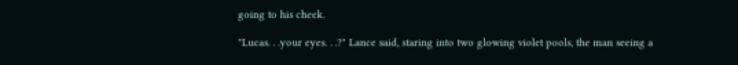going to his cheek.

"Lucas. . .your eyes. . .?" Lance said, staring into two glowing violet pools, the man seeing a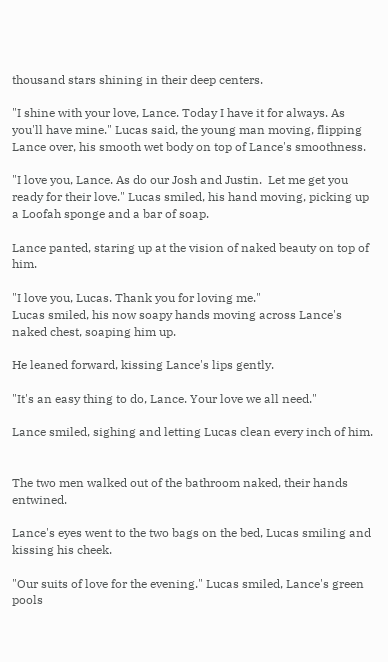thousand stars shining in their deep centers.

"I shine with your love, Lance. Today I have it for always. As you'll have mine." Lucas said, the young man moving, flipping Lance over, his smooth wet body on top of Lance's smoothness.

"I love you, Lance. As do our Josh and Justin.  Let me get you ready for their love." Lucas smiled, his hand moving, picking up a Loofah sponge and a bar of soap.

Lance panted, staring up at the vision of naked beauty on top of him.

"I love you, Lucas. Thank you for loving me."
Lucas smiled, his now soapy hands moving across Lance's naked chest, soaping him up.

He leaned forward, kissing Lance's lips gently.

"It's an easy thing to do, Lance. Your love we all need."

Lance smiled, sighing and letting Lucas clean every inch of him.


The two men walked out of the bathroom naked, their hands entwined.

Lance's eyes went to the two bags on the bed, Lucas smiling and kissing his cheek.

"Our suits of love for the evening." Lucas smiled, Lance's green pools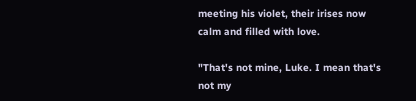meeting his violet, their irises now calm and filled with love.

"That's not mine, Luke. I mean that's not my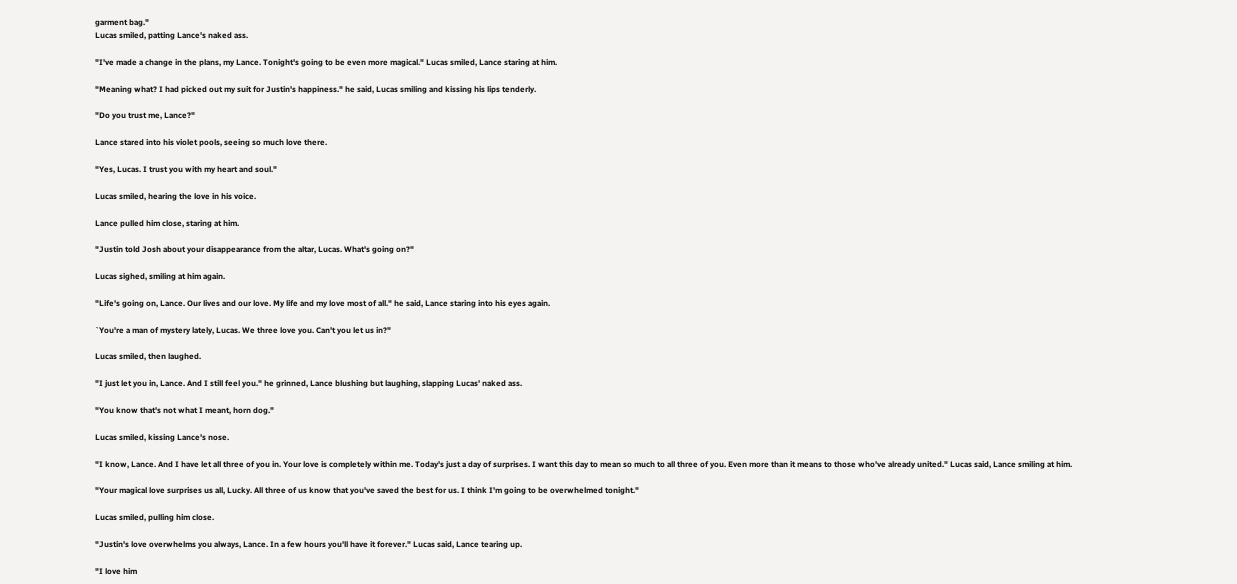garment bag."
Lucas smiled, patting Lance's naked ass.

"I've made a change in the plans, my Lance. Tonight's going to be even more magical." Lucas smiled, Lance staring at him.

"Meaning what? I had picked out my suit for Justin's happiness." he said, Lucas smiling and kissing his lips tenderly.

"Do you trust me, Lance?"

Lance stared into his violet pools, seeing so much love there.

"Yes, Lucas. I trust you with my heart and soul."

Lucas smiled, hearing the love in his voice.

Lance pulled him close, staring at him.

"Justin told Josh about your disappearance from the altar, Lucas. What's going on?"

Lucas sighed, smiling at him again.

"Life's going on, Lance. Our lives and our love. My life and my love most of all." he said, Lance staring into his eyes again.

`You're a man of mystery lately, Lucas. We three love you. Can't you let us in?"

Lucas smiled, then laughed.

"I just let you in, Lance. And I still feel you." he grinned, Lance blushing but laughing, slapping Lucas' naked ass.

"You know that's not what I meant, horn dog."

Lucas smiled, kissing Lance's nose.

"I know, Lance. And I have let all three of you in. Your love is completely within me. Today's just a day of surprises. I want this day to mean so much to all three of you. Even more than it means to those who've already united." Lucas said, Lance smiling at him.

"Your magical love surprises us all, Lucky. All three of us know that you've saved the best for us. I think I'm going to be overwhelmed tonight."

Lucas smiled, pulling him close.

"Justin's love overwhelms you always, Lance. In a few hours you'll have it forever." Lucas said, Lance tearing up.

"I love him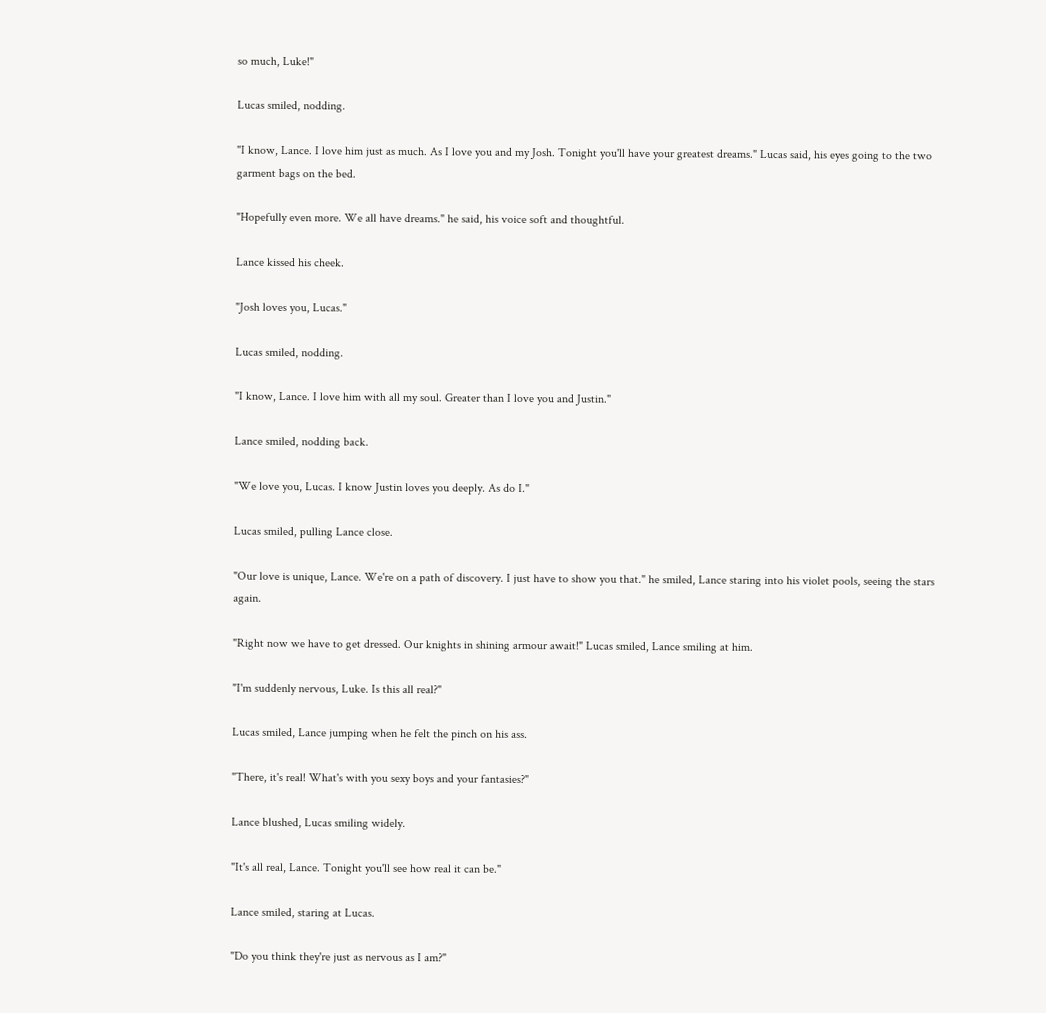so much, Luke!"

Lucas smiled, nodding.

"I know, Lance. I love him just as much. As I love you and my Josh. Tonight you'll have your greatest dreams." Lucas said, his eyes going to the two garment bags on the bed.

"Hopefully even more. We all have dreams." he said, his voice soft and thoughtful.

Lance kissed his cheek.

"Josh loves you, Lucas."

Lucas smiled, nodding.

"I know, Lance. I love him with all my soul. Greater than I love you and Justin."

Lance smiled, nodding back.

"We love you, Lucas. I know Justin loves you deeply. As do I."

Lucas smiled, pulling Lance close.

"Our love is unique, Lance. We're on a path of discovery. I just have to show you that." he smiled, Lance staring into his violet pools, seeing the stars again.

"Right now we have to get dressed. Our knights in shining armour await!" Lucas smiled, Lance smiling at him.

"I'm suddenly nervous, Luke. Is this all real?"

Lucas smiled, Lance jumping when he felt the pinch on his ass.

"There, it's real! What's with you sexy boys and your fantasies?"

Lance blushed, Lucas smiling widely.

"It's all real, Lance. Tonight you'll see how real it can be."

Lance smiled, staring at Lucas.

"Do you think they're just as nervous as I am?"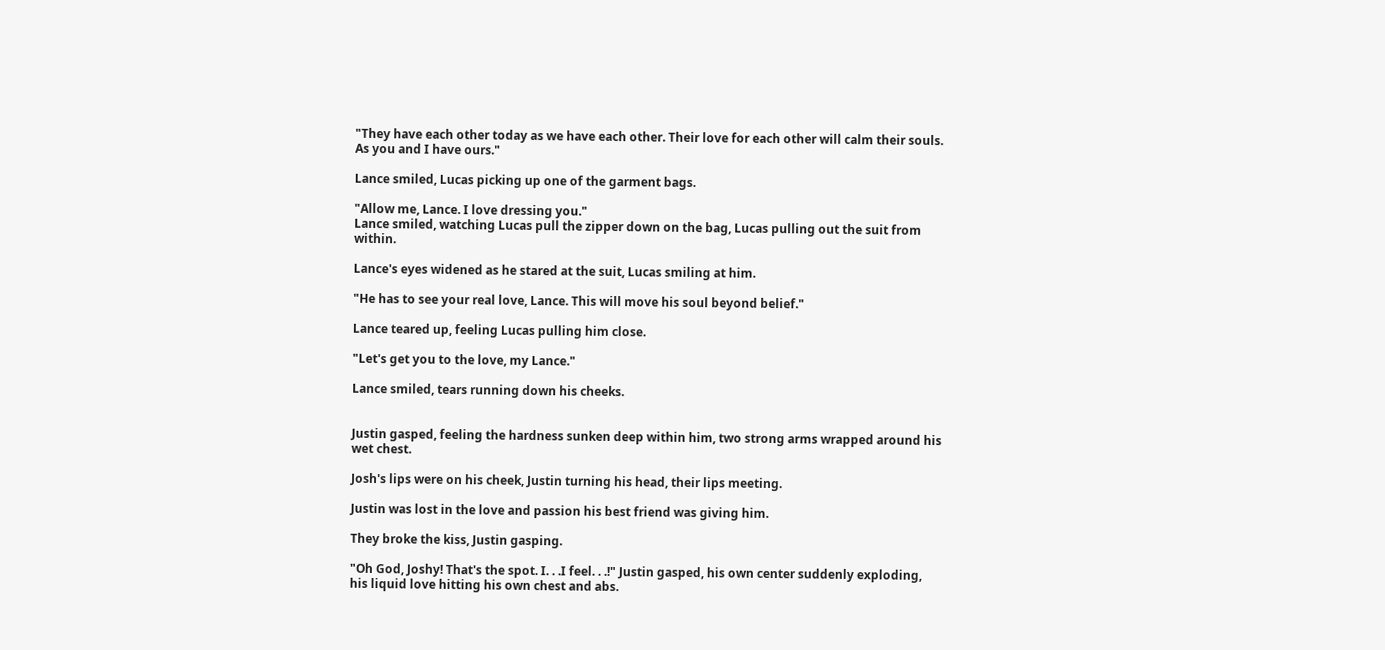"They have each other today as we have each other. Their love for each other will calm their souls. As you and I have ours."

Lance smiled, Lucas picking up one of the garment bags.

"Allow me, Lance. I love dressing you."
Lance smiled, watching Lucas pull the zipper down on the bag, Lucas pulling out the suit from within.

Lance's eyes widened as he stared at the suit, Lucas smiling at him.

"He has to see your real love, Lance. This will move his soul beyond belief."

Lance teared up, feeling Lucas pulling him close.

"Let's get you to the love, my Lance."

Lance smiled, tears running down his cheeks.


Justin gasped, feeling the hardness sunken deep within him, two strong arms wrapped around his wet chest.

Josh's lips were on his cheek, Justin turning his head, their lips meeting.

Justin was lost in the love and passion his best friend was giving him.

They broke the kiss, Justin gasping.

"Oh God, Joshy! That's the spot. I. . .I feel. . .!" Justin gasped, his own center suddenly exploding, his liquid love hitting his own chest and abs.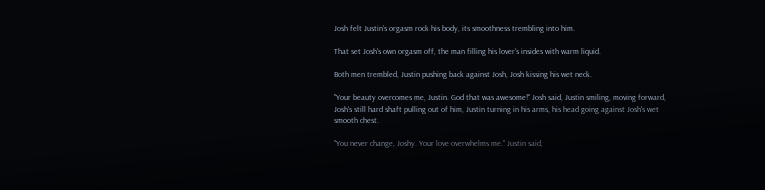Josh felt Justin's orgasm rock his body, its smoothness trembling into him.

That set Josh's own orgasm off, the man filling his lover's insides with warm liquid.

Both men trembled, Justin pushing back against Josh, Josh kissing his wet neck.

"Your beauty overcomes me, Justin. God that was awesome!" Josh said, Justin smiling, moving forward, Josh's still hard shaft pulling out of him, Justin turning in his arms, his head going against Josh's wet smooth chest.

"You never change, Joshy. Your love overwhelms me." Justin said,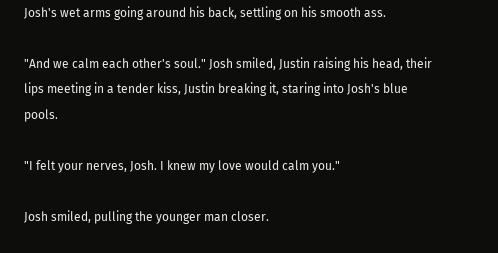Josh's wet arms going around his back, settling on his smooth ass.

"And we calm each other's soul." Josh smiled, Justin raising his head, their lips meeting in a tender kiss, Justin breaking it, staring into Josh's blue pools.

"I felt your nerves, Josh. I knew my love would calm you."

Josh smiled, pulling the younger man closer.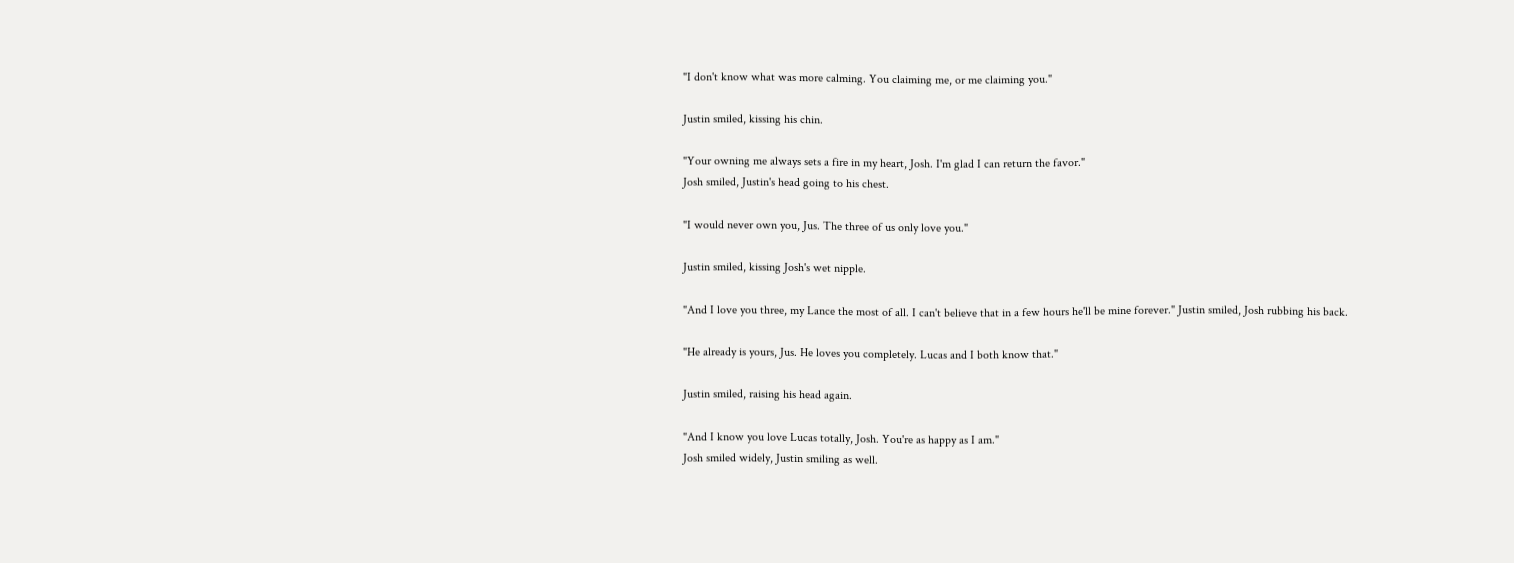"I don't know what was more calming. You claiming me, or me claiming you."

Justin smiled, kissing his chin.

"Your owning me always sets a fire in my heart, Josh. I'm glad I can return the favor."
Josh smiled, Justin's head going to his chest.

"I would never own you, Jus. The three of us only love you."

Justin smiled, kissing Josh's wet nipple.

"And I love you three, my Lance the most of all. I can't believe that in a few hours he'll be mine forever." Justin smiled, Josh rubbing his back.

"He already is yours, Jus. He loves you completely. Lucas and I both know that."

Justin smiled, raising his head again.

"And I know you love Lucas totally, Josh. You're as happy as I am."
Josh smiled widely, Justin smiling as well.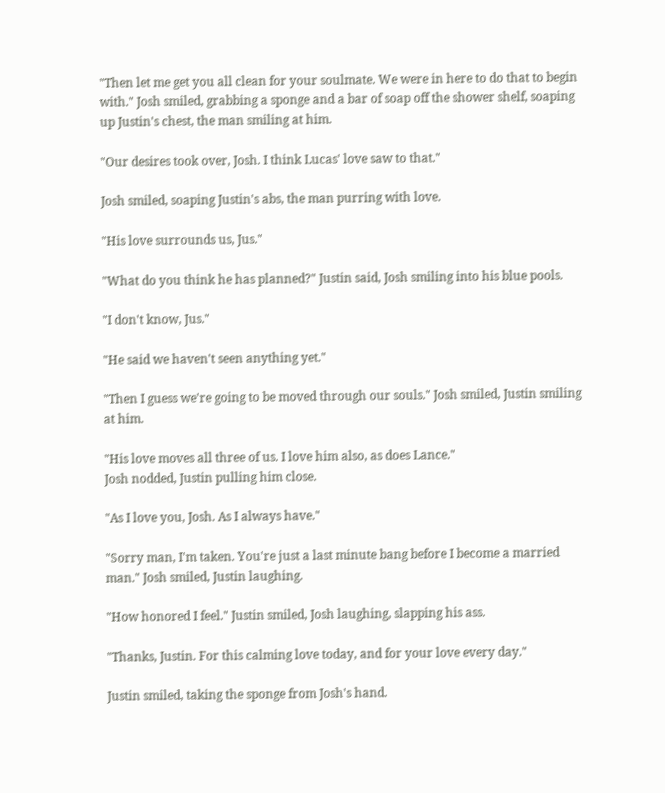"Then let me get you all clean for your soulmate. We were in here to do that to begin with." Josh smiled, grabbing a sponge and a bar of soap off the shower shelf, soaping up Justin's chest, the man smiling at him.

"Our desires took over, Josh. I think Lucas' love saw to that."

Josh smiled, soaping Justin's abs, the man purring with love.

"His love surrounds us, Jus."

"What do you think he has planned?" Justin said, Josh smiling into his blue pools.

"I don't know, Jus."

"He said we haven't seen anything yet."

"Then I guess we're going to be moved through our souls." Josh smiled, Justin smiling at him.

"His love moves all three of us. I love him also, as does Lance."
Josh nodded, Justin pulling him close.

"As I love you, Josh. As I always have."

"Sorry man, I'm taken. You're just a last minute bang before I become a married man." Josh smiled, Justin laughing.

"How honored I feel." Justin smiled, Josh laughing, slapping his ass.

"Thanks, Justin. For this calming love today, and for your love every day."

Justin smiled, taking the sponge from Josh's hand.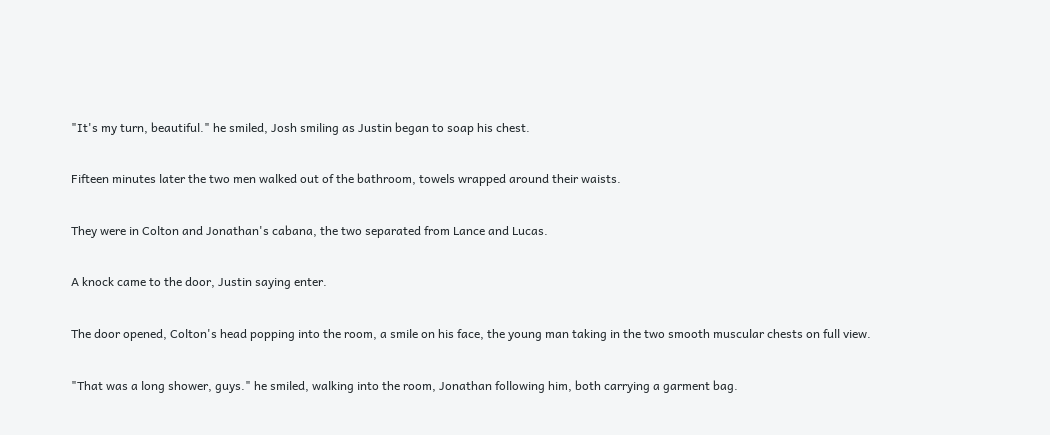"It's my turn, beautiful." he smiled, Josh smiling as Justin began to soap his chest.

Fifteen minutes later the two men walked out of the bathroom, towels wrapped around their waists.

They were in Colton and Jonathan's cabana, the two separated from Lance and Lucas.

A knock came to the door, Justin saying enter.

The door opened, Colton's head popping into the room, a smile on his face, the young man taking in the two smooth muscular chests on full view.

"That was a long shower, guys." he smiled, walking into the room, Jonathan following him, both carrying a garment bag.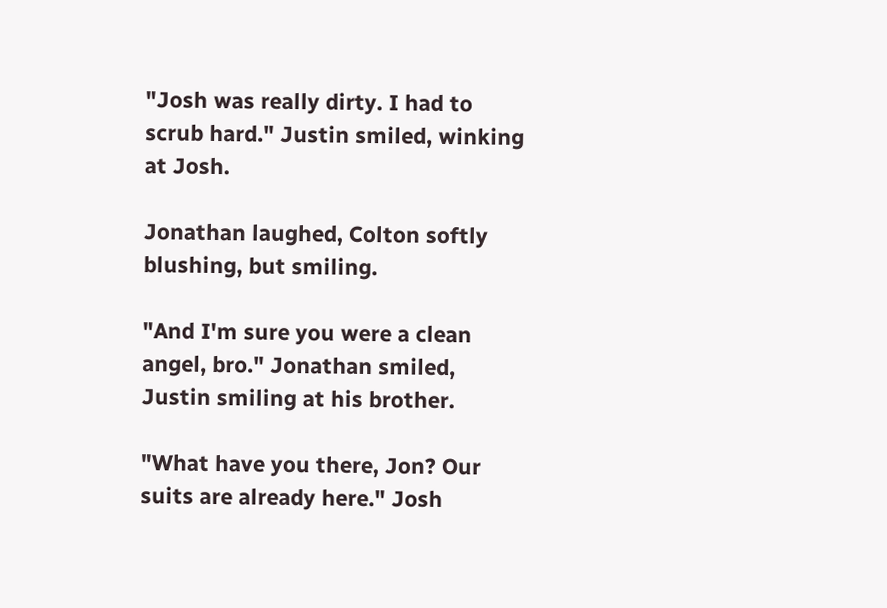"Josh was really dirty. I had to scrub hard." Justin smiled, winking at Josh.

Jonathan laughed, Colton softly blushing, but smiling.

"And I'm sure you were a clean angel, bro." Jonathan smiled, Justin smiling at his brother.

"What have you there, Jon? Our suits are already here." Josh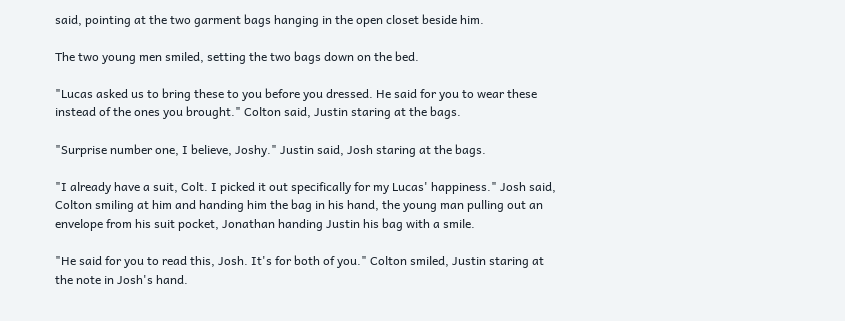said, pointing at the two garment bags hanging in the open closet beside him.

The two young men smiled, setting the two bags down on the bed.

"Lucas asked us to bring these to you before you dressed. He said for you to wear these instead of the ones you brought." Colton said, Justin staring at the bags.

"Surprise number one, I believe, Joshy." Justin said, Josh staring at the bags.

"I already have a suit, Colt. I picked it out specifically for my Lucas' happiness." Josh said, Colton smiling at him and handing him the bag in his hand, the young man pulling out an envelope from his suit pocket, Jonathan handing Justin his bag with a smile.

"He said for you to read this, Josh. It's for both of you." Colton smiled, Justin staring at the note in Josh's hand.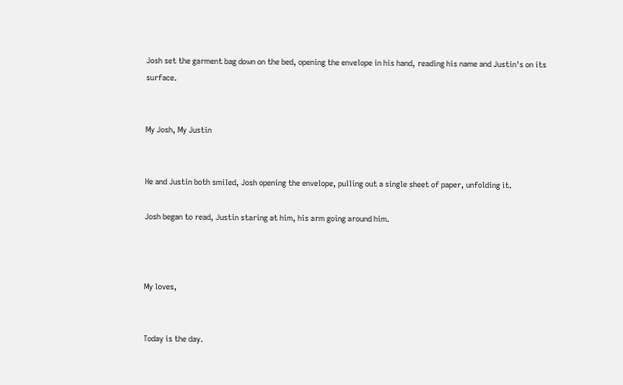Josh set the garment bag down on the bed, opening the envelope in his hand, reading his name and Justin's on its surface.


My Josh, My Justin


He and Justin both smiled, Josh opening the envelope, pulling out a single sheet of paper, unfolding it.

Josh began to read, Justin staring at him, his arm going around him.



My loves,


Today is the day.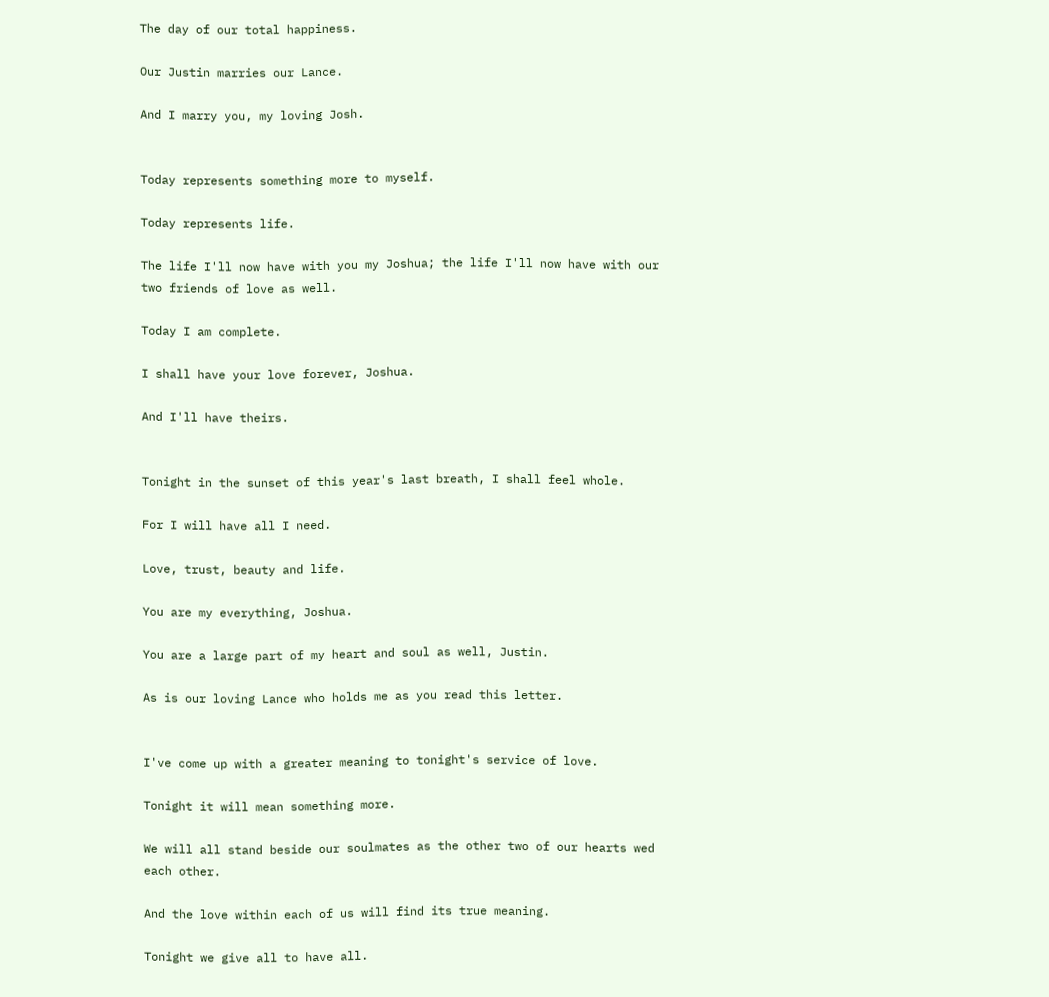The day of our total happiness.

Our Justin marries our Lance.

And I marry you, my loving Josh.


Today represents something more to myself.

Today represents life.

The life I'll now have with you my Joshua; the life I'll now have with our two friends of love as well.

Today I am complete.

I shall have your love forever, Joshua.

And I'll have theirs.


Tonight in the sunset of this year's last breath, I shall feel whole.

For I will have all I need.

Love, trust, beauty and life.

You are my everything, Joshua.

You are a large part of my heart and soul as well, Justin.

As is our loving Lance who holds me as you read this letter.


I've come up with a greater meaning to tonight's service of love.

Tonight it will mean something more.

We will all stand beside our soulmates as the other two of our hearts wed each other.

And the love within each of us will find its true meaning.

Tonight we give all to have all.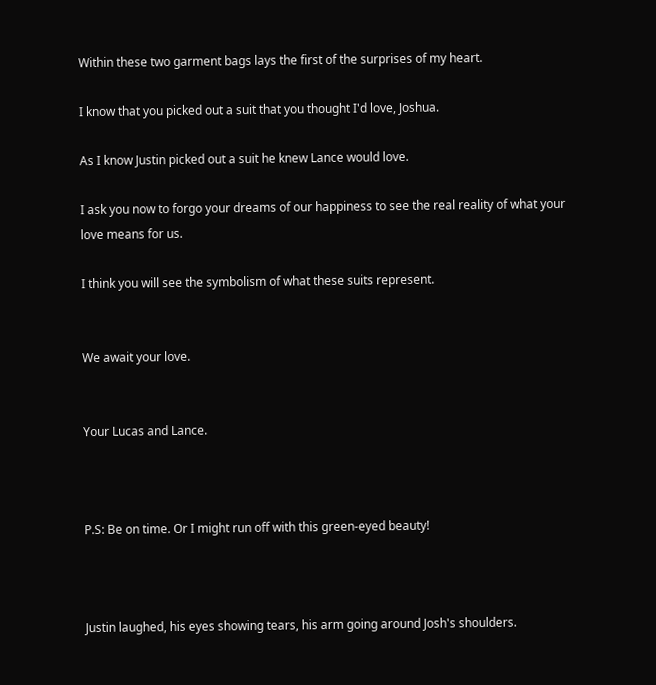Within these two garment bags lays the first of the surprises of my heart.

I know that you picked out a suit that you thought I'd love, Joshua.

As I know Justin picked out a suit he knew Lance would love.

I ask you now to forgo your dreams of our happiness to see the real reality of what your love means for us.

I think you will see the symbolism of what these suits represent.


We await your love.


Your Lucas and Lance.



P.S: Be on time. Or I might run off with this green-eyed beauty!



Justin laughed, his eyes showing tears, his arm going around Josh's shoulders.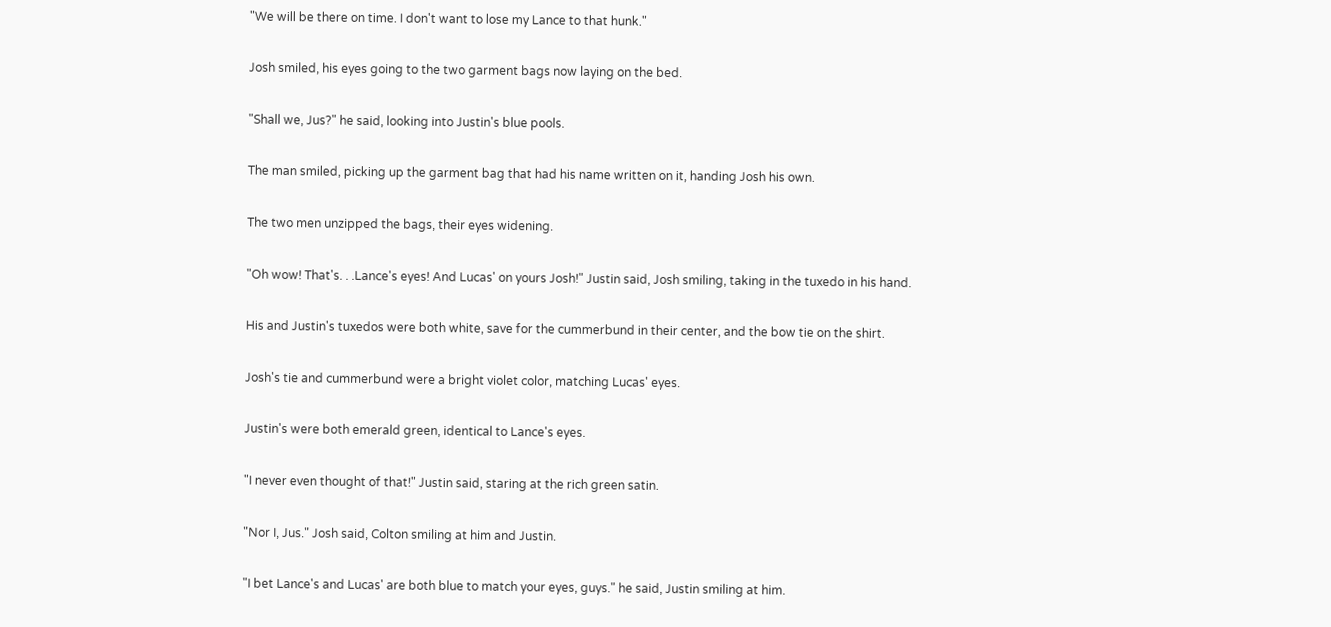"We will be there on time. I don't want to lose my Lance to that hunk."

Josh smiled, his eyes going to the two garment bags now laying on the bed.

"Shall we, Jus?" he said, looking into Justin's blue pools.

The man smiled, picking up the garment bag that had his name written on it, handing Josh his own.

The two men unzipped the bags, their eyes widening.

"Oh wow! That's. . .Lance's eyes! And Lucas' on yours Josh!" Justin said, Josh smiling, taking in the tuxedo in his hand.

His and Justin's tuxedos were both white, save for the cummerbund in their center, and the bow tie on the shirt.

Josh's tie and cummerbund were a bright violet color, matching Lucas' eyes.

Justin's were both emerald green, identical to Lance's eyes.

"I never even thought of that!" Justin said, staring at the rich green satin.

"Nor I, Jus." Josh said, Colton smiling at him and Justin.

"I bet Lance's and Lucas' are both blue to match your eyes, guys." he said, Justin smiling at him.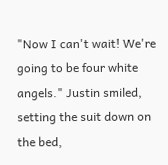"Now I can't wait! We're going to be four white angels." Justin smiled, setting the suit down on the bed,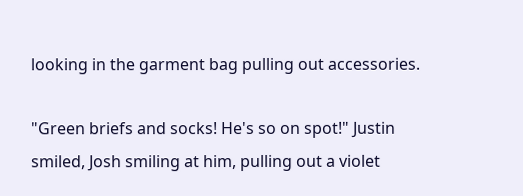looking in the garment bag pulling out accessories.

"Green briefs and socks! He's so on spot!" Justin smiled, Josh smiling at him, pulling out a violet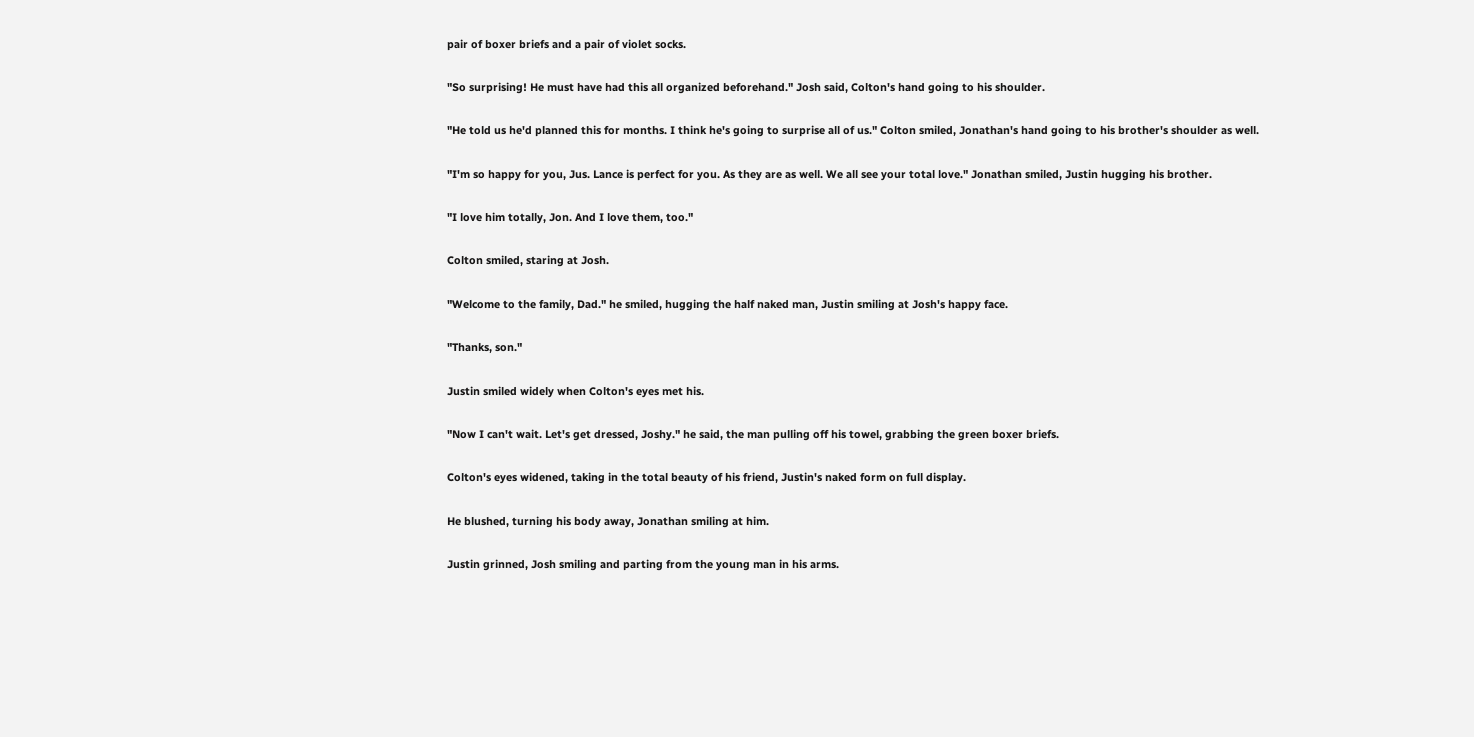pair of boxer briefs and a pair of violet socks.

"So surprising! He must have had this all organized beforehand." Josh said, Colton's hand going to his shoulder.

"He told us he'd planned this for months. I think he's going to surprise all of us." Colton smiled, Jonathan's hand going to his brother's shoulder as well.

"I'm so happy for you, Jus. Lance is perfect for you. As they are as well. We all see your total love." Jonathan smiled, Justin hugging his brother.

"I love him totally, Jon. And I love them, too."

Colton smiled, staring at Josh.

"Welcome to the family, Dad." he smiled, hugging the half naked man, Justin smiling at Josh's happy face.

"Thanks, son."

Justin smiled widely when Colton's eyes met his.

"Now I can't wait. Let's get dressed, Joshy." he said, the man pulling off his towel, grabbing the green boxer briefs.

Colton's eyes widened, taking in the total beauty of his friend, Justin's naked form on full display.

He blushed, turning his body away, Jonathan smiling at him.

Justin grinned, Josh smiling and parting from the young man in his arms.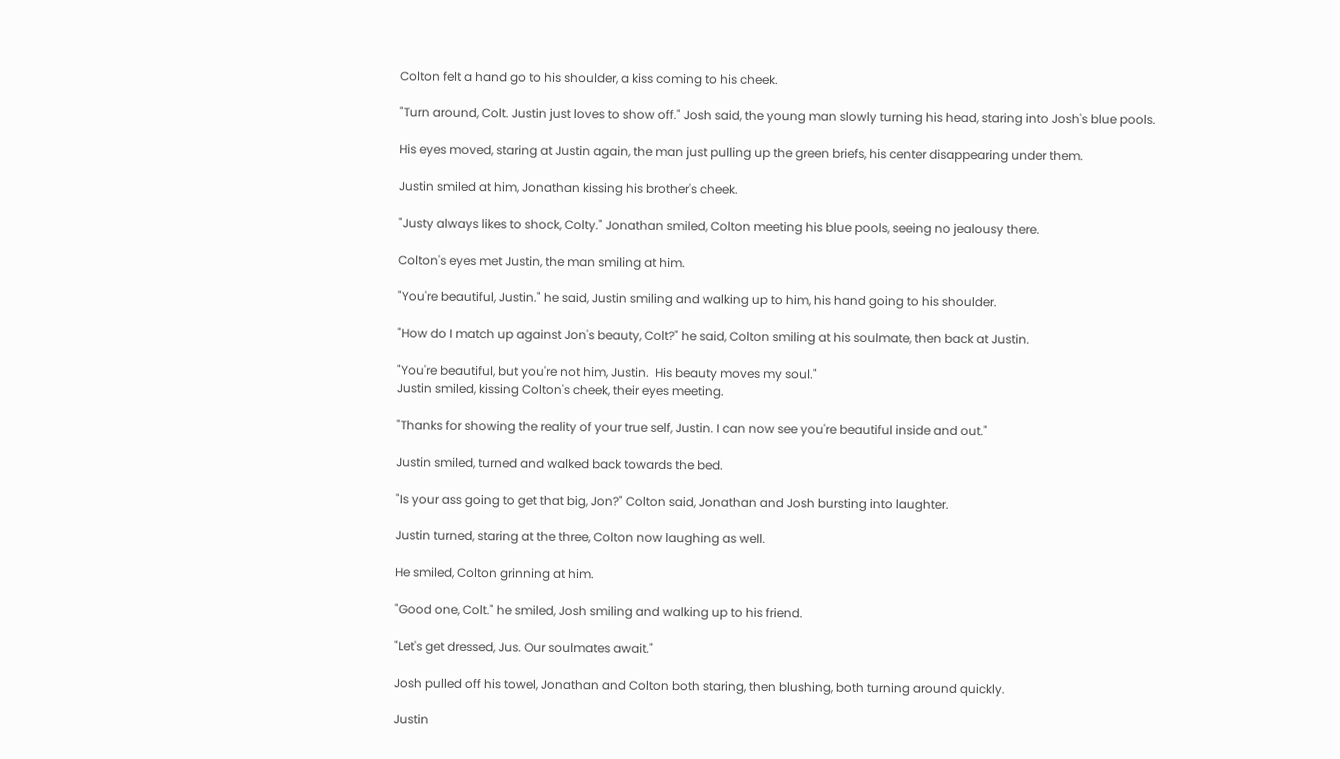Colton felt a hand go to his shoulder, a kiss coming to his cheek.

"Turn around, Colt. Justin just loves to show off." Josh said, the young man slowly turning his head, staring into Josh's blue pools.

His eyes moved, staring at Justin again, the man just pulling up the green briefs, his center disappearing under them.

Justin smiled at him, Jonathan kissing his brother's cheek.

"Justy always likes to shock, Colty." Jonathan smiled, Colton meeting his blue pools, seeing no jealousy there.

Colton's eyes met Justin, the man smiling at him.

"You're beautiful, Justin." he said, Justin smiling and walking up to him, his hand going to his shoulder.

"How do I match up against Jon's beauty, Colt?" he said, Colton smiling at his soulmate, then back at Justin.

"You're beautiful, but you're not him, Justin.  His beauty moves my soul."
Justin smiled, kissing Colton's cheek, their eyes meeting.

"Thanks for showing the reality of your true self, Justin. I can now see you're beautiful inside and out."

Justin smiled, turned and walked back towards the bed.

"Is your ass going to get that big, Jon?" Colton said, Jonathan and Josh bursting into laughter.

Justin turned, staring at the three, Colton now laughing as well.

He smiled, Colton grinning at him.

"Good one, Colt." he smiled, Josh smiling and walking up to his friend.

"Let's get dressed, Jus. Our soulmates await."

Josh pulled off his towel, Jonathan and Colton both staring, then blushing, both turning around quickly.

Justin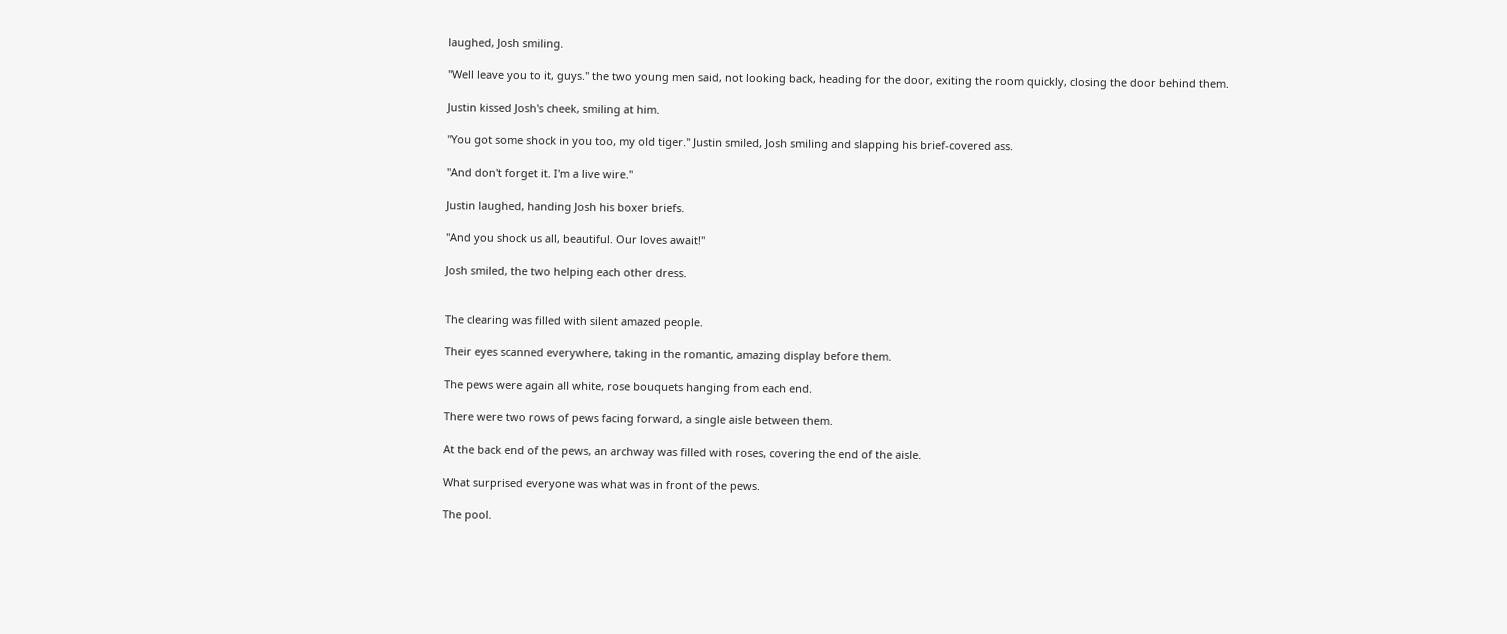laughed, Josh smiling.

"Well leave you to it, guys." the two young men said, not looking back, heading for the door, exiting the room quickly, closing the door behind them.

Justin kissed Josh's cheek, smiling at him.

"You got some shock in you too, my old tiger." Justin smiled, Josh smiling and slapping his brief-covered ass.

"And don't forget it. I'm a live wire."

Justin laughed, handing Josh his boxer briefs.

"And you shock us all, beautiful. Our loves await!"

Josh smiled, the two helping each other dress.


The clearing was filled with silent amazed people.

Their eyes scanned everywhere, taking in the romantic, amazing display before them.

The pews were again all white, rose bouquets hanging from each end.

There were two rows of pews facing forward, a single aisle between them.

At the back end of the pews, an archway was filled with roses, covering the end of the aisle.

What surprised everyone was what was in front of the pews.

The pool.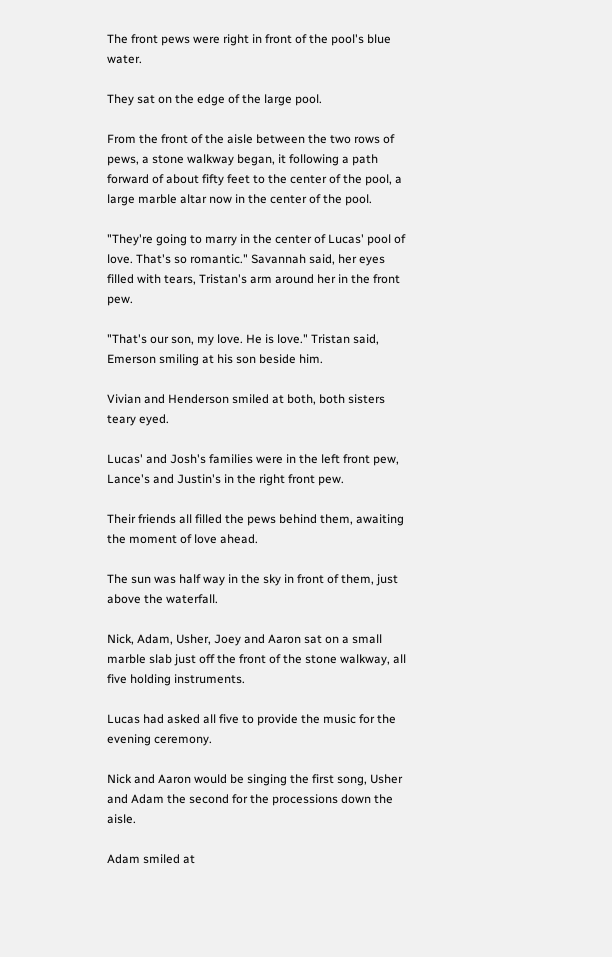The front pews were right in front of the pool's blue water.

They sat on the edge of the large pool.

From the front of the aisle between the two rows of pews, a stone walkway began, it following a path forward of about fifty feet to the center of the pool, a large marble altar now in the center of the pool.

"They're going to marry in the center of Lucas' pool of love. That's so romantic." Savannah said, her eyes filled with tears, Tristan's arm around her in the front pew.

"That's our son, my love. He is love." Tristan said, Emerson smiling at his son beside him.

Vivian and Henderson smiled at both, both sisters teary eyed.

Lucas' and Josh's families were in the left front pew, Lance's and Justin's in the right front pew.

Their friends all filled the pews behind them, awaiting the moment of love ahead.

The sun was half way in the sky in front of them, just above the waterfall.

Nick, Adam, Usher, Joey and Aaron sat on a small marble slab just off the front of the stone walkway, all five holding instruments.

Lucas had asked all five to provide the music for the evening ceremony.

Nick and Aaron would be singing the first song, Usher and Adam the second for the processions down the aisle.

Adam smiled at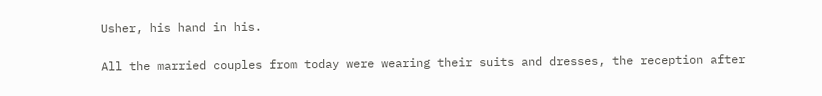Usher, his hand in his.

All the married couples from today were wearing their suits and dresses, the reception after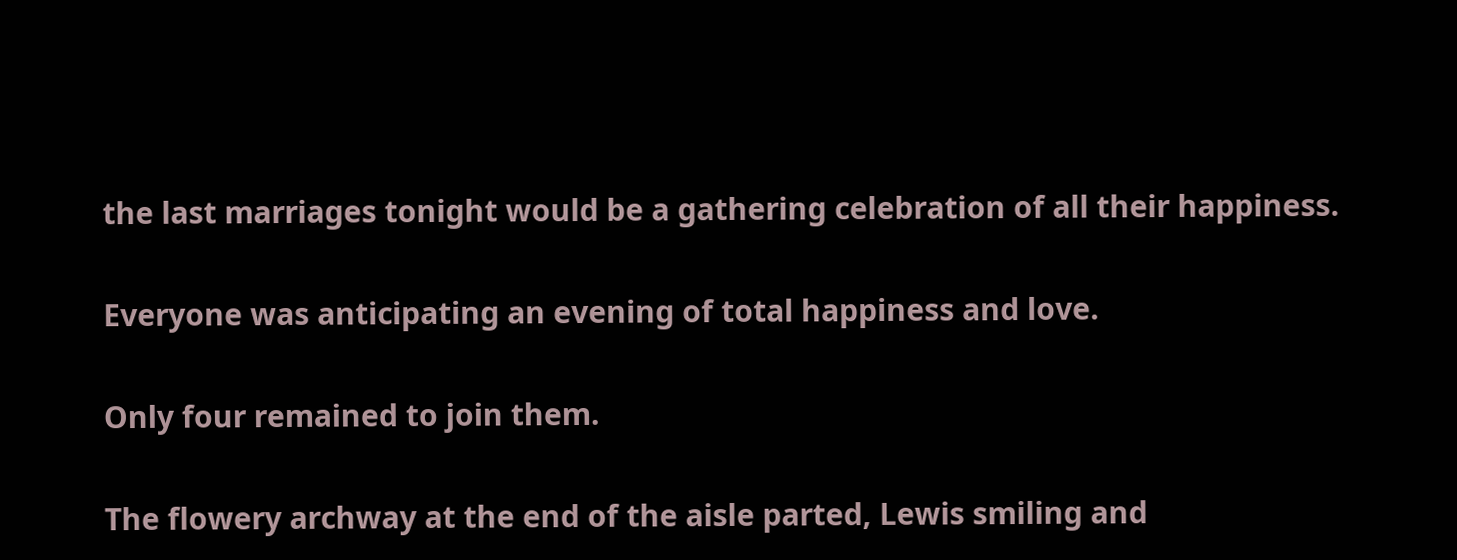the last marriages tonight would be a gathering celebration of all their happiness.

Everyone was anticipating an evening of total happiness and love.

Only four remained to join them.

The flowery archway at the end of the aisle parted, Lewis smiling and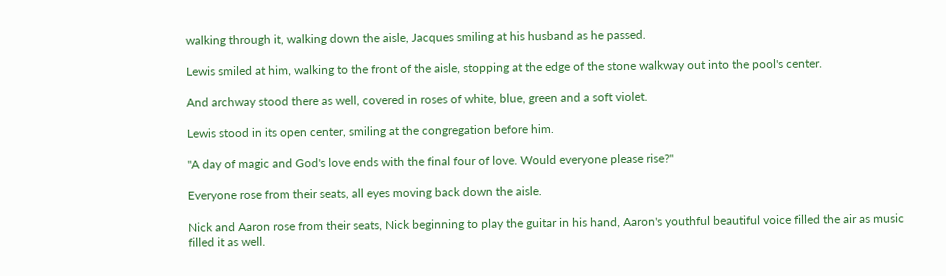walking through it, walking down the aisle, Jacques smiling at his husband as he passed.

Lewis smiled at him, walking to the front of the aisle, stopping at the edge of the stone walkway out into the pool's center.

And archway stood there as well, covered in roses of white, blue, green and a soft violet.

Lewis stood in its open center, smiling at the congregation before him.

"A day of magic and God's love ends with the final four of love. Would everyone please rise?"

Everyone rose from their seats, all eyes moving back down the aisle.

Nick and Aaron rose from their seats, Nick beginning to play the guitar in his hand, Aaron's youthful beautiful voice filled the air as music filled it as well.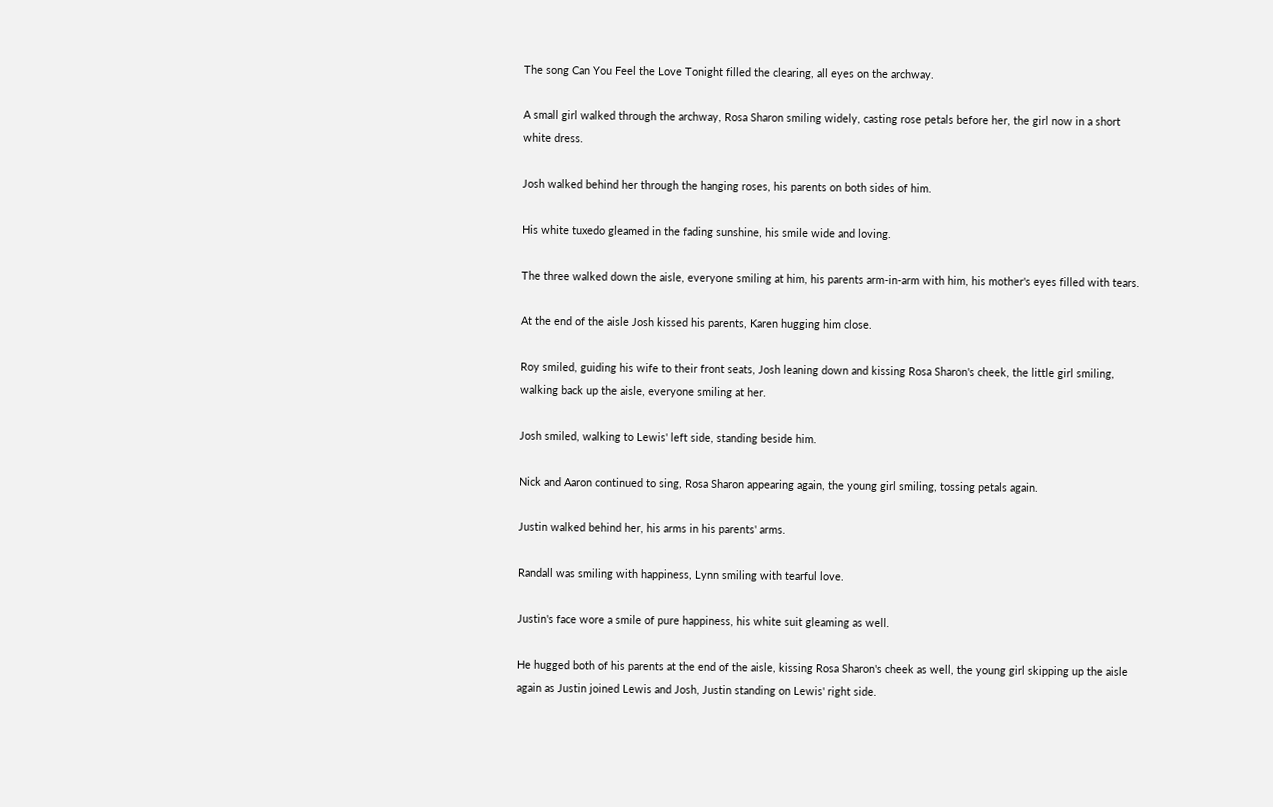The song Can You Feel the Love Tonight filled the clearing, all eyes on the archway.

A small girl walked through the archway, Rosa Sharon smiling widely, casting rose petals before her, the girl now in a short white dress.

Josh walked behind her through the hanging roses, his parents on both sides of him.

His white tuxedo gleamed in the fading sunshine, his smile wide and loving.

The three walked down the aisle, everyone smiling at him, his parents arm-in-arm with him, his mother's eyes filled with tears.

At the end of the aisle Josh kissed his parents, Karen hugging him close.

Roy smiled, guiding his wife to their front seats, Josh leaning down and kissing Rosa Sharon's cheek, the little girl smiling, walking back up the aisle, everyone smiling at her.

Josh smiled, walking to Lewis' left side, standing beside him.

Nick and Aaron continued to sing, Rosa Sharon appearing again, the young girl smiling, tossing petals again.

Justin walked behind her, his arms in his parents' arms.

Randall was smiling with happiness, Lynn smiling with tearful love.

Justin's face wore a smile of pure happiness, his white suit gleaming as well.

He hugged both of his parents at the end of the aisle, kissing Rosa Sharon's cheek as well, the young girl skipping up the aisle again as Justin joined Lewis and Josh, Justin standing on Lewis' right side.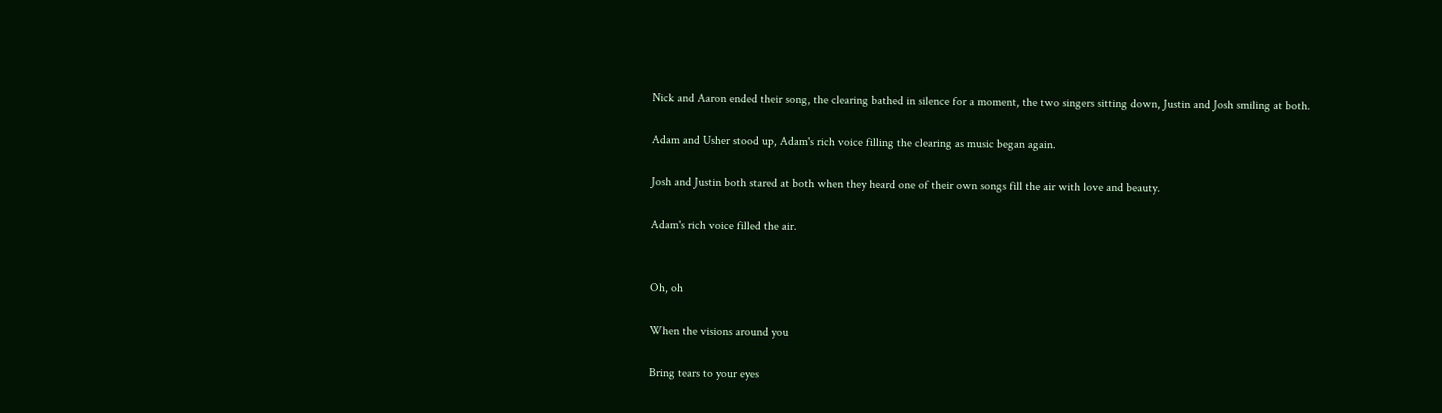Nick and Aaron ended their song, the clearing bathed in silence for a moment, the two singers sitting down, Justin and Josh smiling at both.

Adam and Usher stood up, Adam's rich voice filling the clearing as music began again.

Josh and Justin both stared at both when they heard one of their own songs fill the air with love and beauty.

Adam's rich voice filled the air.


Oh, oh

When the visions around you

Bring tears to your eyes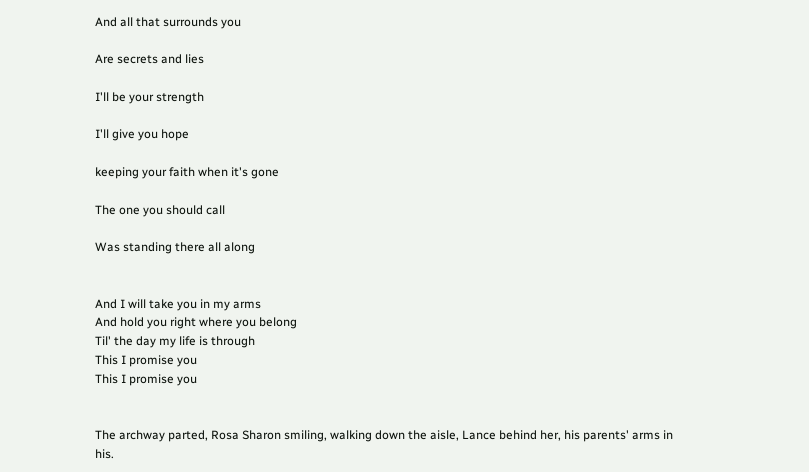And all that surrounds you

Are secrets and lies

I'll be your strength

I'll give you hope

keeping your faith when it's gone

The one you should call

Was standing there all along


And I will take you in my arms
And hold you right where you belong
Til' the day my life is through
This I promise you
This I promise you


The archway parted, Rosa Sharon smiling, walking down the aisle, Lance behind her, his parents' arms in his.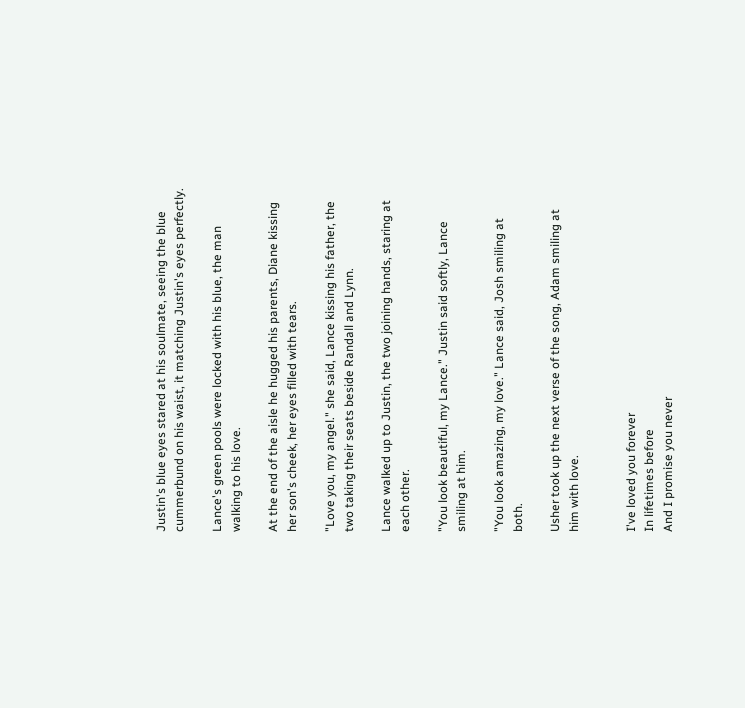Justin's blue eyes stared at his soulmate, seeing the blue cummerbund on his waist, it matching Justin's eyes perfectly.

Lance's green pools were locked with his blue, the man walking to his love.

At the end of the aisle he hugged his parents, Diane kissing her son's cheek, her eyes filled with tears.

"Love you, my angel." she said, Lance kissing his father, the two taking their seats beside Randall and Lynn.

Lance walked up to Justin, the two joining hands, staring at each other.

"You look beautiful, my Lance." Justin said softly, Lance smiling at him.

"You look amazing, my love." Lance said, Josh smiling at both.

Usher took up the next verse of the song, Adam smiling at him with love.


I've loved you forever
In lifetimes before
And I promise you never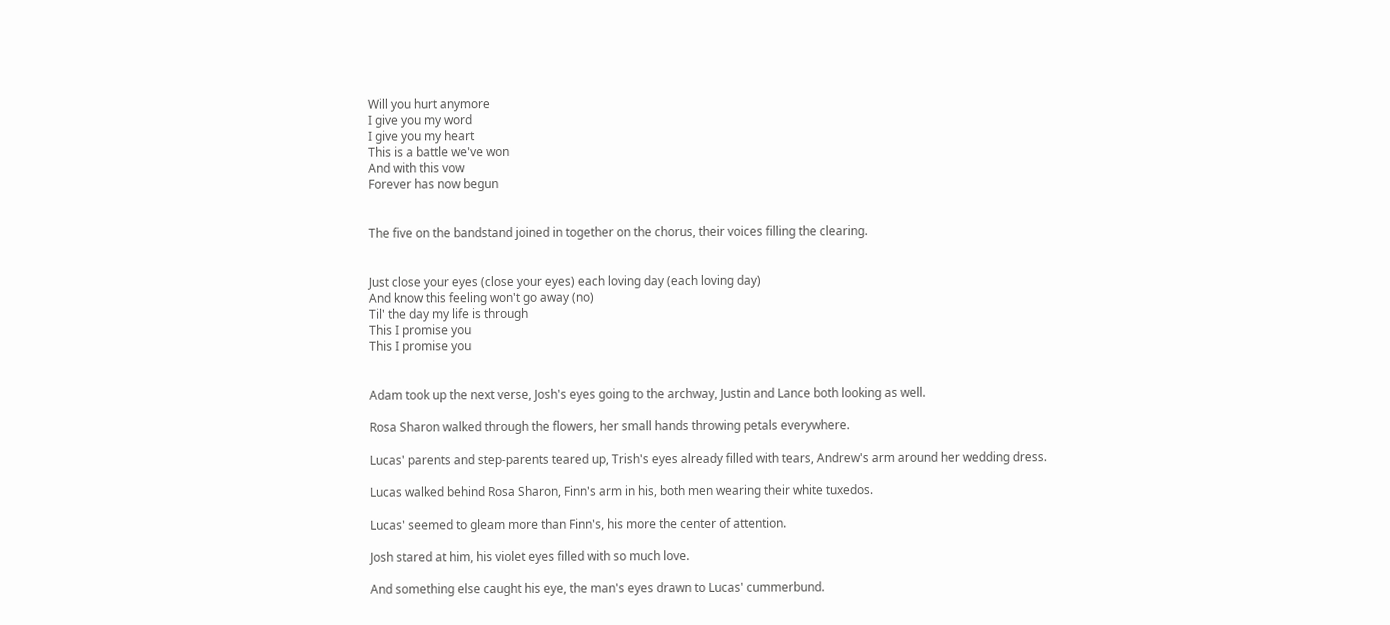Will you hurt anymore
I give you my word
I give you my heart
This is a battle we've won
And with this vow
Forever has now begun


The five on the bandstand joined in together on the chorus, their voices filling the clearing.


Just close your eyes (close your eyes) each loving day (each loving day)
And know this feeling won't go away (no)
Til' the day my life is through
This I promise you
This I promise you


Adam took up the next verse, Josh's eyes going to the archway, Justin and Lance both looking as well.

Rosa Sharon walked through the flowers, her small hands throwing petals everywhere.

Lucas' parents and step-parents teared up, Trish's eyes already filled with tears, Andrew's arm around her wedding dress.

Lucas walked behind Rosa Sharon, Finn's arm in his, both men wearing their white tuxedos.

Lucas' seemed to gleam more than Finn's, his more the center of attention.

Josh stared at him, his violet eyes filled with so much love.

And something else caught his eye, the man's eyes drawn to Lucas' cummerbund.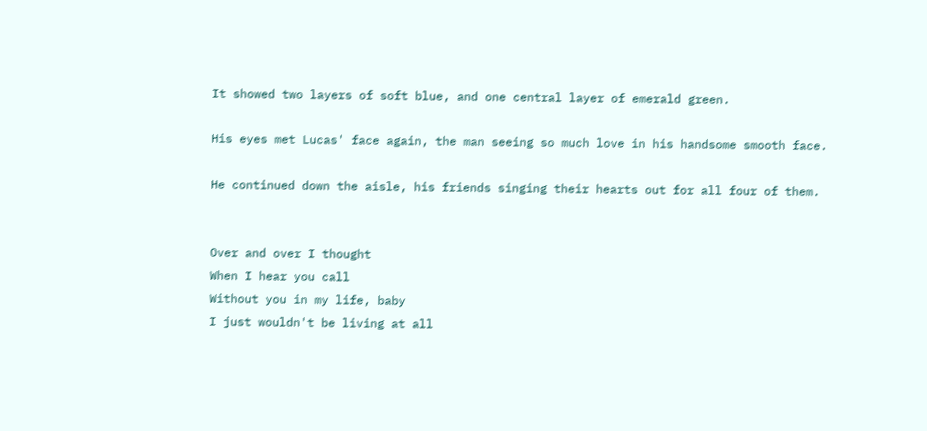It showed two layers of soft blue, and one central layer of emerald green.

His eyes met Lucas' face again, the man seeing so much love in his handsome smooth face.

He continued down the aisle, his friends singing their hearts out for all four of them.


Over and over I thought
When I hear you call
Without you in my life, baby
I just wouldn't be living at all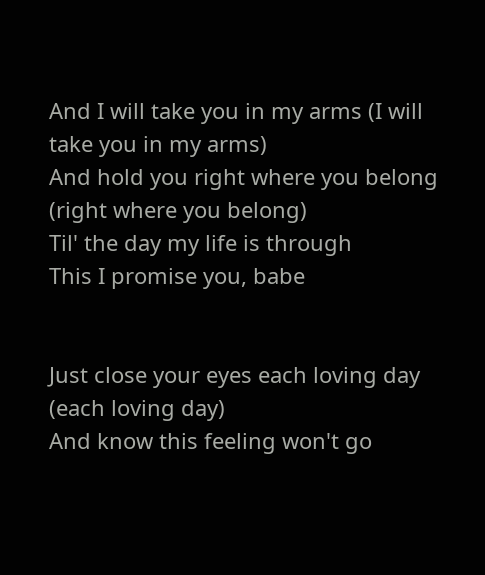And I will take you in my arms (I will take you in my arms)
And hold you right where you belong (right where you belong)
Til' the day my life is through
This I promise you, babe


Just close your eyes each loving day (each loving day)
And know this feeling won't go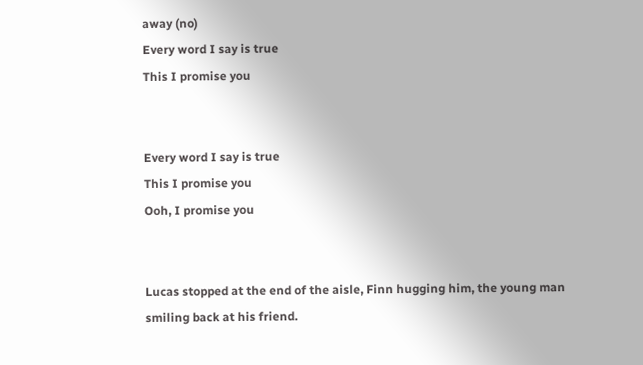away (no)
Every word I say is true
This I promise you


Every word I say is true
This I promise you
Ooh, I promise you


Lucas stopped at the end of the aisle, Finn hugging him, the young man smiling back at his friend.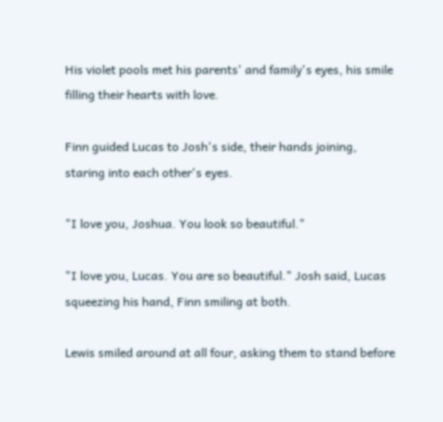His violet pools met his parents' and family's eyes, his smile filling their hearts with love.

Finn guided Lucas to Josh's side, their hands joining, staring into each other's eyes.

"I love you, Joshua. You look so beautiful."

"I love you, Lucas. You are so beautiful." Josh said, Lucas squeezing his hand, Finn smiling at both.

Lewis smiled around at all four, asking them to stand before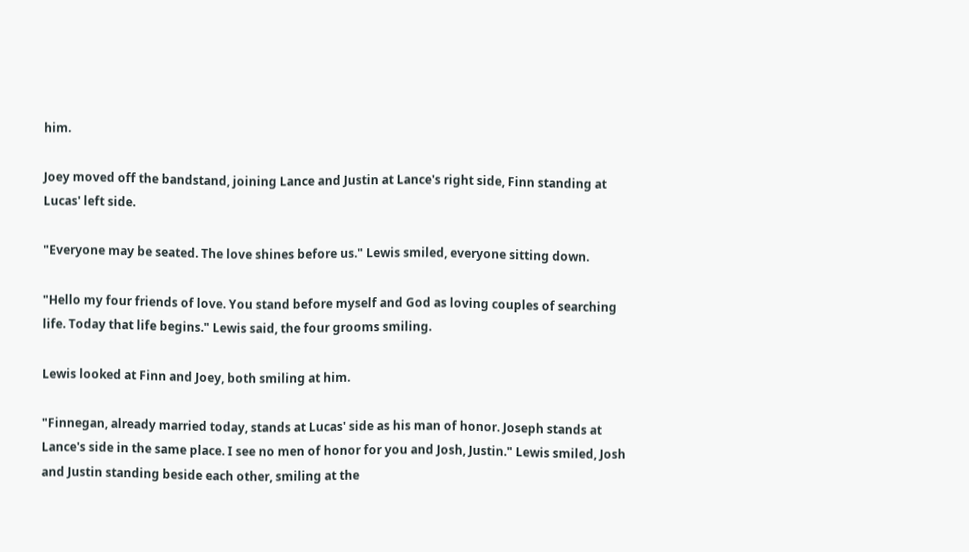him.

Joey moved off the bandstand, joining Lance and Justin at Lance's right side, Finn standing at Lucas' left side.

"Everyone may be seated. The love shines before us." Lewis smiled, everyone sitting down.

"Hello my four friends of love. You stand before myself and God as loving couples of searching life. Today that life begins." Lewis said, the four grooms smiling.

Lewis looked at Finn and Joey, both smiling at him.

"Finnegan, already married today, stands at Lucas' side as his man of honor. Joseph stands at Lance's side in the same place. I see no men of honor for you and Josh, Justin." Lewis smiled, Josh and Justin standing beside each other, smiling at the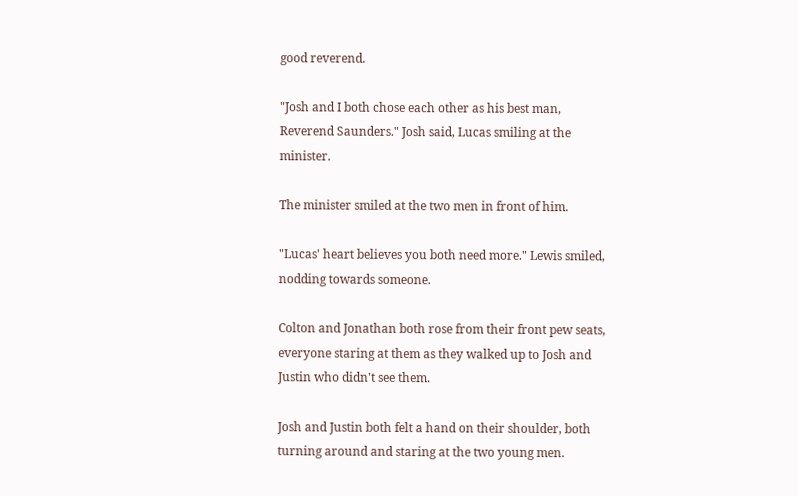good reverend.

"Josh and I both chose each other as his best man, Reverend Saunders." Josh said, Lucas smiling at the minister.

The minister smiled at the two men in front of him.

"Lucas' heart believes you both need more." Lewis smiled, nodding towards someone.

Colton and Jonathan both rose from their front pew seats, everyone staring at them as they walked up to Josh and Justin who didn't see them.

Josh and Justin both felt a hand on their shoulder, both turning around and staring at the two young men.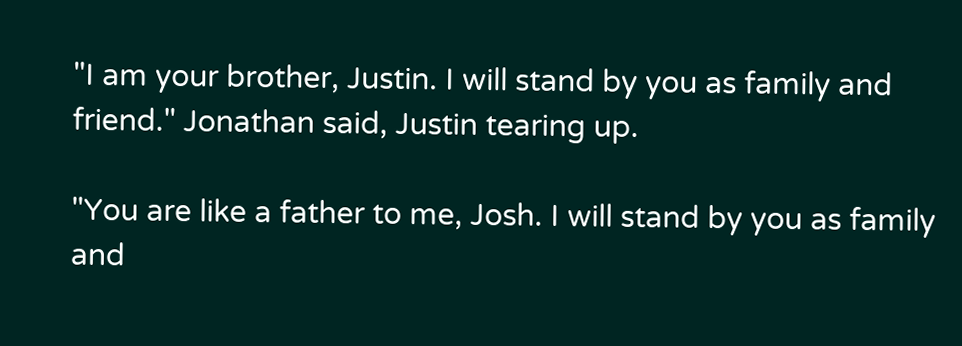"I am your brother, Justin. I will stand by you as family and friend." Jonathan said, Justin tearing up.

"You are like a father to me, Josh. I will stand by you as family and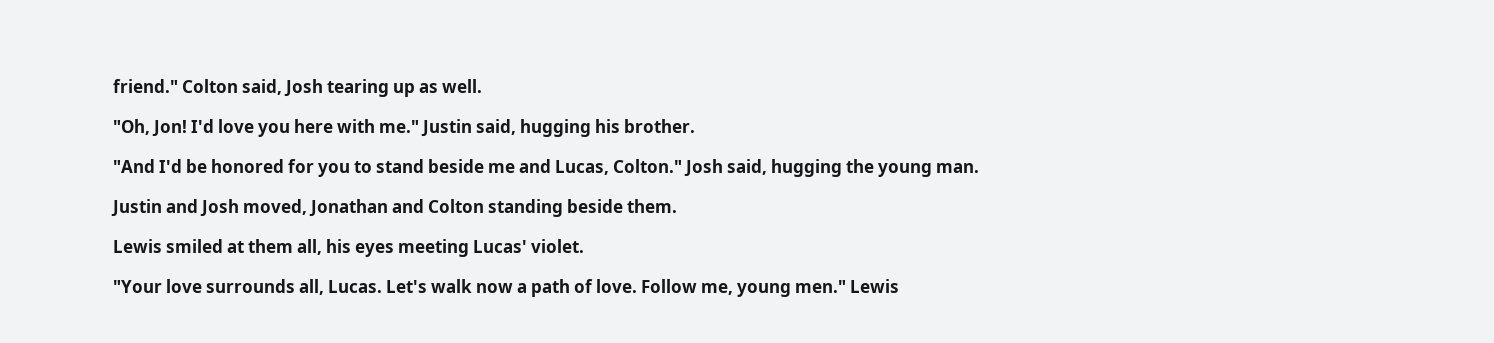friend." Colton said, Josh tearing up as well.

"Oh, Jon! I'd love you here with me." Justin said, hugging his brother.

"And I'd be honored for you to stand beside me and Lucas, Colton." Josh said, hugging the young man.

Justin and Josh moved, Jonathan and Colton standing beside them.

Lewis smiled at them all, his eyes meeting Lucas' violet.

"Your love surrounds all, Lucas. Let's walk now a path of love. Follow me, young men." Lewis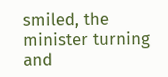smiled, the minister turning and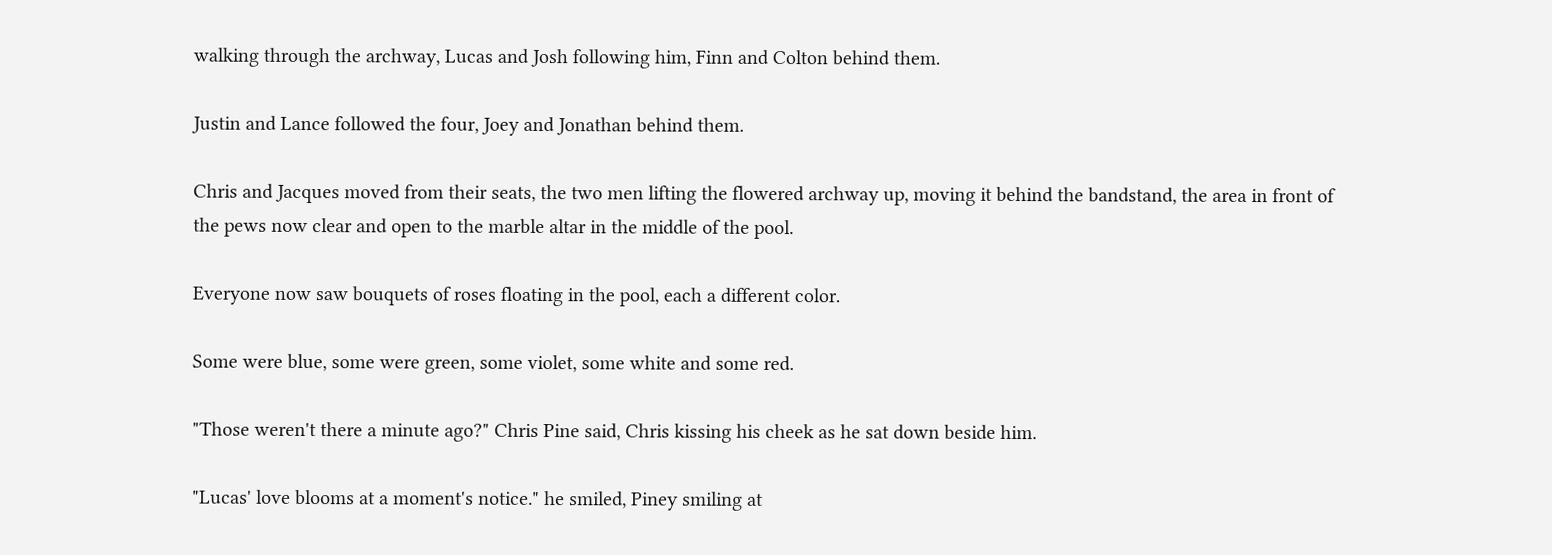walking through the archway, Lucas and Josh following him, Finn and Colton behind them.

Justin and Lance followed the four, Joey and Jonathan behind them.

Chris and Jacques moved from their seats, the two men lifting the flowered archway up, moving it behind the bandstand, the area in front of the pews now clear and open to the marble altar in the middle of the pool.

Everyone now saw bouquets of roses floating in the pool, each a different color.

Some were blue, some were green, some violet, some white and some red.

"Those weren't there a minute ago?" Chris Pine said, Chris kissing his cheek as he sat down beside him.

"Lucas' love blooms at a moment's notice." he smiled, Piney smiling at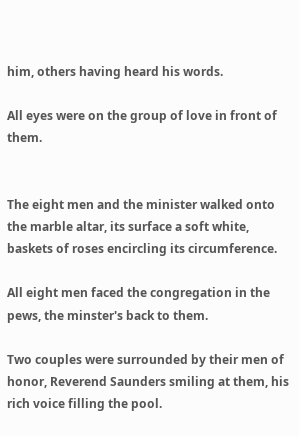him, others having heard his words.

All eyes were on the group of love in front of them.


The eight men and the minister walked onto the marble altar, its surface a soft white, baskets of roses encircling its circumference.

All eight men faced the congregation in the pews, the minster's back to them.

Two couples were surrounded by their men of honor, Reverend Saunders smiling at them, his rich voice filling the pool.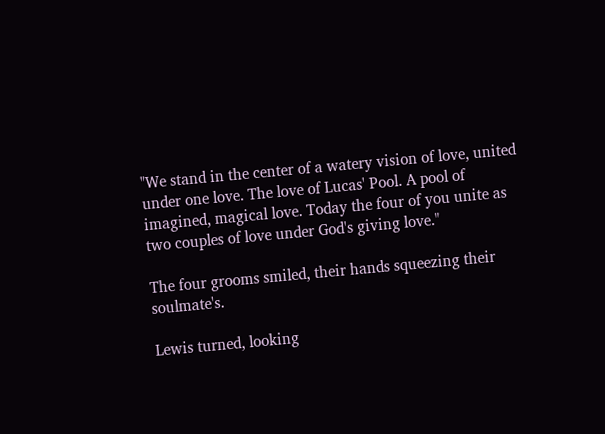"We stand in the center of a watery vision of love, united under one love. The love of Lucas' Pool. A pool of imagined, magical love. Today the four of you unite as two couples of love under God's giving love."

The four grooms smiled, their hands squeezing their soulmate's.

Lewis turned, looking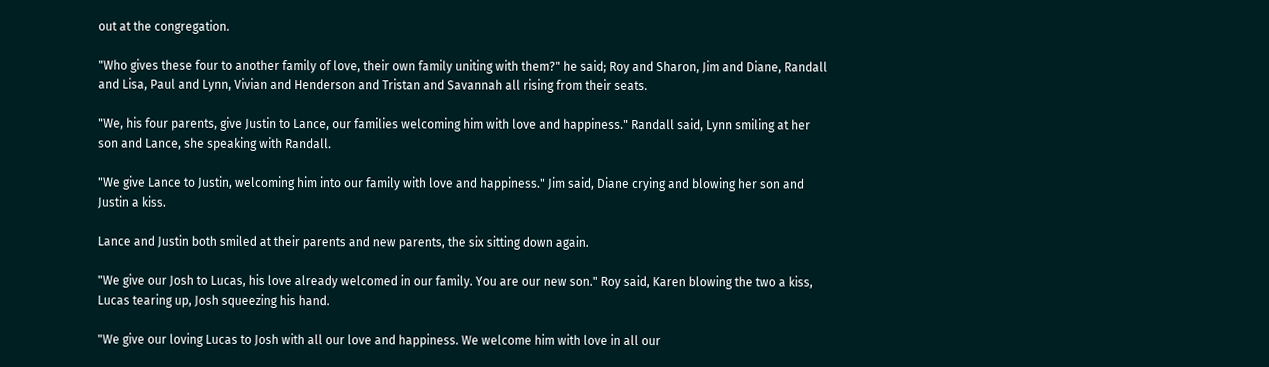out at the congregation.

"Who gives these four to another family of love, their own family uniting with them?" he said; Roy and Sharon, Jim and Diane, Randall and Lisa, Paul and Lynn, Vivian and Henderson and Tristan and Savannah all rising from their seats.

"We, his four parents, give Justin to Lance, our families welcoming him with love and happiness." Randall said, Lynn smiling at her son and Lance, she speaking with Randall.

"We give Lance to Justin, welcoming him into our family with love and happiness." Jim said, Diane crying and blowing her son and Justin a kiss.

Lance and Justin both smiled at their parents and new parents, the six sitting down again.

"We give our Josh to Lucas, his love already welcomed in our family. You are our new son." Roy said, Karen blowing the two a kiss, Lucas tearing up, Josh squeezing his hand.

"We give our loving Lucas to Josh with all our love and happiness. We welcome him with love in all our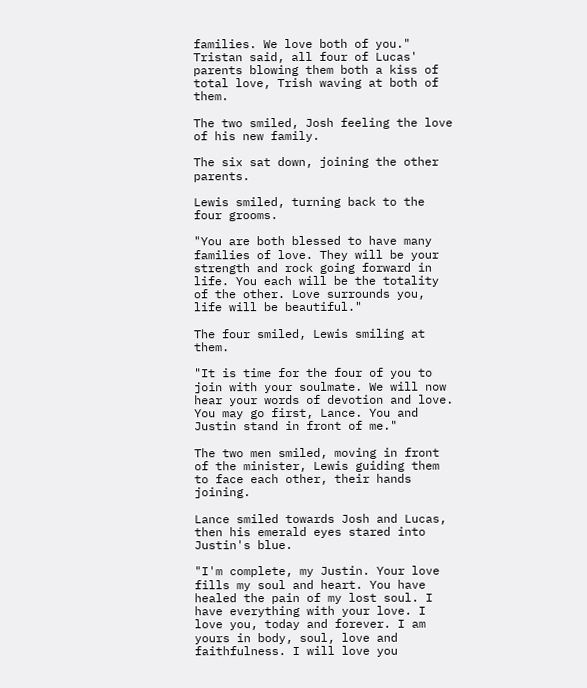families. We love both of you." Tristan said, all four of Lucas' parents blowing them both a kiss of total love, Trish waving at both of them.

The two smiled, Josh feeling the love of his new family.

The six sat down, joining the other parents.

Lewis smiled, turning back to the four grooms.

"You are both blessed to have many families of love. They will be your strength and rock going forward in life. You each will be the totality of the other. Love surrounds you, life will be beautiful."

The four smiled, Lewis smiling at them.

"It is time for the four of you to join with your soulmate. We will now hear your words of devotion and love. You may go first, Lance. You and Justin stand in front of me."

The two men smiled, moving in front of the minister, Lewis guiding them to face each other, their hands joining.

Lance smiled towards Josh and Lucas, then his emerald eyes stared into Justin's blue.

"I'm complete, my Justin. Your love fills my soul and heart. You have healed the pain of my lost soul. I have everything with your love. I love you, today and forever. I am yours in body, soul, love and faithfulness. I will love you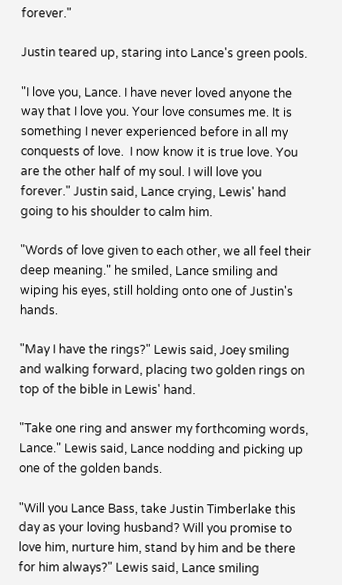forever."

Justin teared up, staring into Lance's green pools.

"I love you, Lance. I have never loved anyone the way that I love you. Your love consumes me. It is something I never experienced before in all my conquests of love.  I now know it is true love. You are the other half of my soul. I will love you forever." Justin said, Lance crying, Lewis' hand going to his shoulder to calm him.

"Words of love given to each other, we all feel their deep meaning." he smiled, Lance smiling and wiping his eyes, still holding onto one of Justin's hands.

"May I have the rings?" Lewis said, Joey smiling and walking forward, placing two golden rings on top of the bible in Lewis' hand.

"Take one ring and answer my forthcoming words, Lance." Lewis said, Lance nodding and picking up one of the golden bands.

"Will you Lance Bass, take Justin Timberlake this day as your loving husband? Will you promise to love him, nurture him, stand by him and be there for him always?" Lewis said, Lance smiling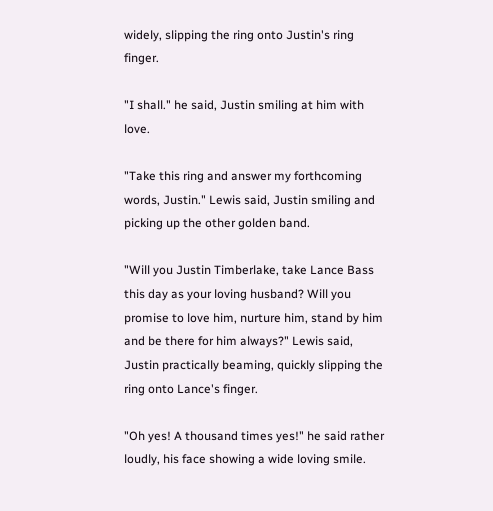widely, slipping the ring onto Justin's ring finger.

"I shall." he said, Justin smiling at him with love.

"Take this ring and answer my forthcoming words, Justin." Lewis said, Justin smiling and picking up the other golden band.

"Will you Justin Timberlake, take Lance Bass this day as your loving husband? Will you promise to love him, nurture him, stand by him and be there for him always?" Lewis said, Justin practically beaming, quickly slipping the ring onto Lance's finger.

"Oh yes! A thousand times yes!" he said rather loudly, his face showing a wide loving smile.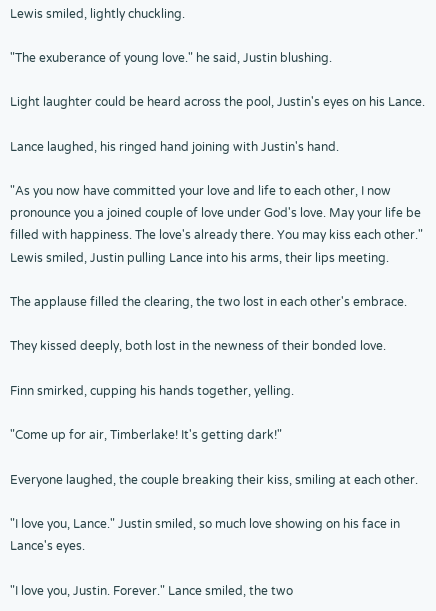Lewis smiled, lightly chuckling.

"The exuberance of young love." he said, Justin blushing.

Light laughter could be heard across the pool, Justin's eyes on his Lance.

Lance laughed, his ringed hand joining with Justin's hand.

"As you now have committed your love and life to each other, I now pronounce you a joined couple of love under God's love. May your life be filled with happiness. The love's already there. You may kiss each other." Lewis smiled, Justin pulling Lance into his arms, their lips meeting.

The applause filled the clearing, the two lost in each other's embrace.

They kissed deeply, both lost in the newness of their bonded love.

Finn smirked, cupping his hands together, yelling.

"Come up for air, Timberlake! It's getting dark!"

Everyone laughed, the couple breaking their kiss, smiling at each other.

"I love you, Lance." Justin smiled, so much love showing on his face in Lance's eyes.

"I love you, Justin. Forever." Lance smiled, the two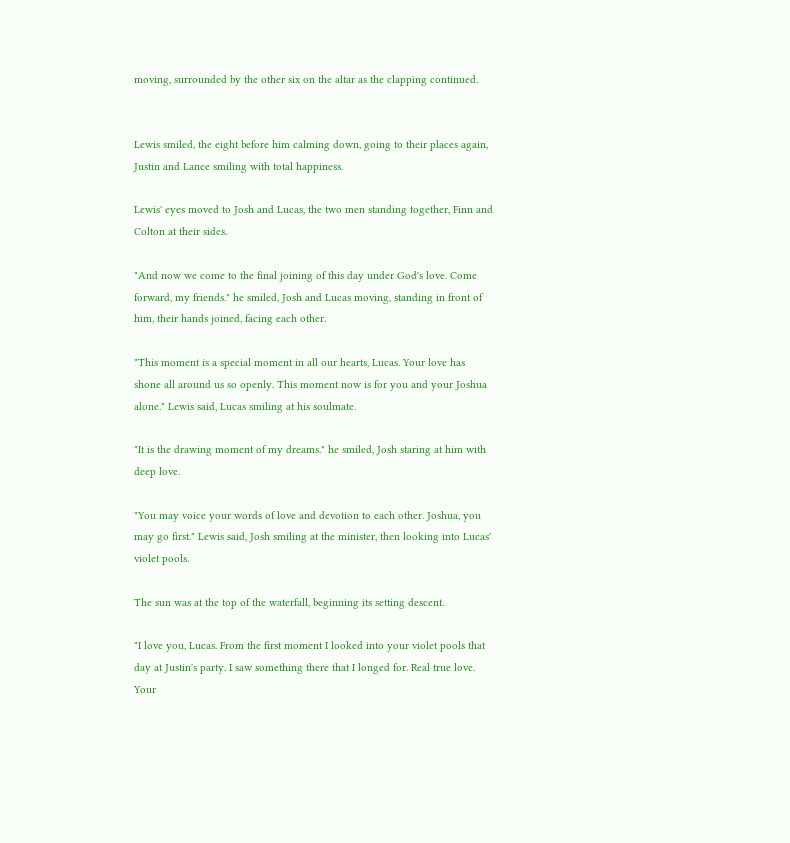moving, surrounded by the other six on the altar as the clapping continued.


Lewis smiled, the eight before him calming down, going to their places again, Justin and Lance smiling with total happiness.

Lewis' eyes moved to Josh and Lucas, the two men standing together, Finn and Colton at their sides.

"And now we come to the final joining of this day under God's love. Come forward, my friends." he smiled, Josh and Lucas moving, standing in front of him, their hands joined, facing each other.

"This moment is a special moment in all our hearts, Lucas. Your love has shone all around us so openly. This moment now is for you and your Joshua alone." Lewis said, Lucas smiling at his soulmate.

"It is the drawing moment of my dreams." he smiled, Josh staring at him with deep love.

"You may voice your words of love and devotion to each other. Joshua, you may go first." Lewis said, Josh smiling at the minister, then looking into Lucas' violet pools.

The sun was at the top of the waterfall, beginning its setting descent.

"I love you, Lucas. From the first moment I looked into your violet pools that day at Justin's party. I saw something there that I longed for. Real true love. Your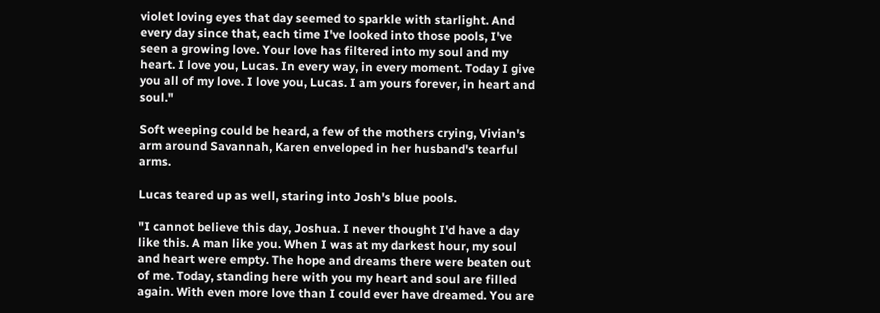violet loving eyes that day seemed to sparkle with starlight. And every day since that, each time I've looked into those pools, I've seen a growing love. Your love has filtered into my soul and my heart. I love you, Lucas. In every way, in every moment. Today I give you all of my love. I love you, Lucas. I am yours forever, in heart and soul."

Soft weeping could be heard, a few of the mothers crying, Vivian's arm around Savannah, Karen enveloped in her husband's tearful arms.

Lucas teared up as well, staring into Josh's blue pools.

"I cannot believe this day, Joshua. I never thought I'd have a day like this. A man like you. When I was at my darkest hour, my soul and heart were empty. The hope and dreams there were beaten out of me. Today, standing here with you my heart and soul are filled again. With even more love than I could ever have dreamed. You are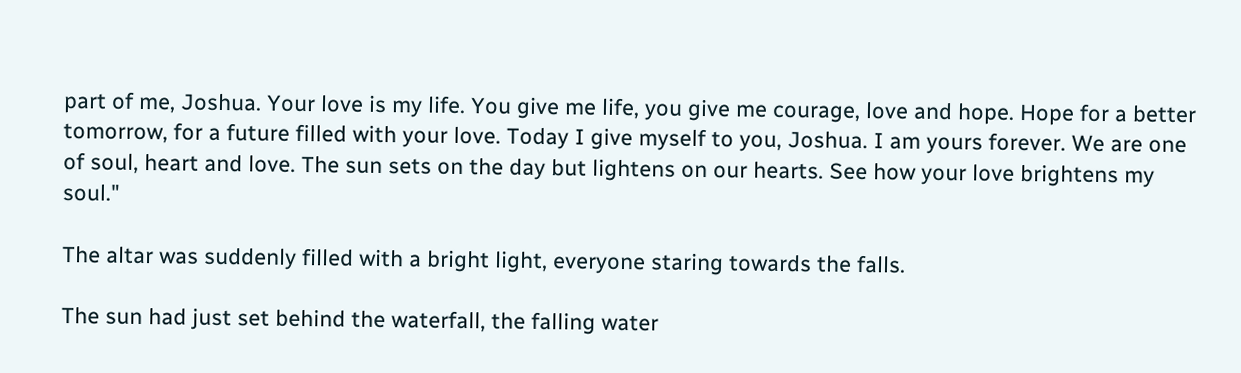part of me, Joshua. Your love is my life. You give me life, you give me courage, love and hope. Hope for a better tomorrow, for a future filled with your love. Today I give myself to you, Joshua. I am yours forever. We are one of soul, heart and love. The sun sets on the day but lightens on our hearts. See how your love brightens my soul."

The altar was suddenly filled with a bright light, everyone staring towards the falls.

The sun had just set behind the waterfall, the falling water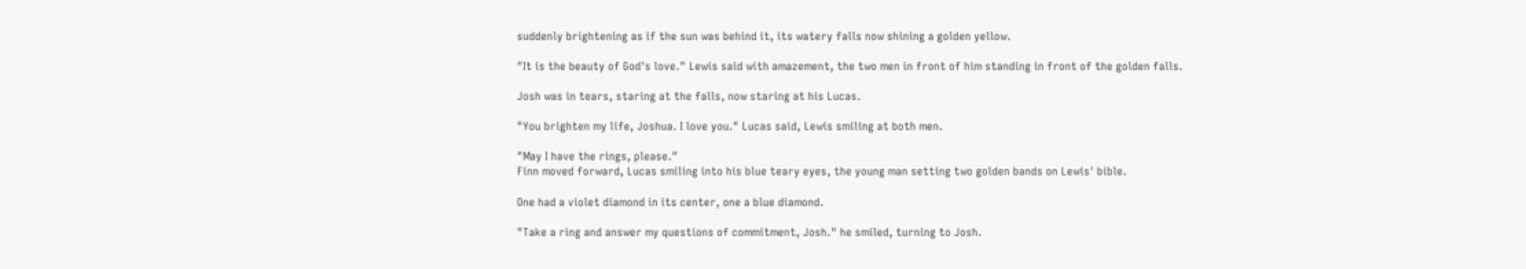suddenly brightening as if the sun was behind it, its watery falls now shining a golden yellow.

"It is the beauty of God's love." Lewis said with amazement, the two men in front of him standing in front of the golden falls.

Josh was in tears, staring at the falls, now staring at his Lucas.

"You brighten my life, Joshua. I love you." Lucas said, Lewis smiling at both men.

"May I have the rings, please."
Finn moved forward, Lucas smiling into his blue teary eyes, the young man setting two golden bands on Lewis' bible.

One had a violet diamond in its center, one a blue diamond.

"Take a ring and answer my questions of commitment, Josh." he smiled, turning to Josh.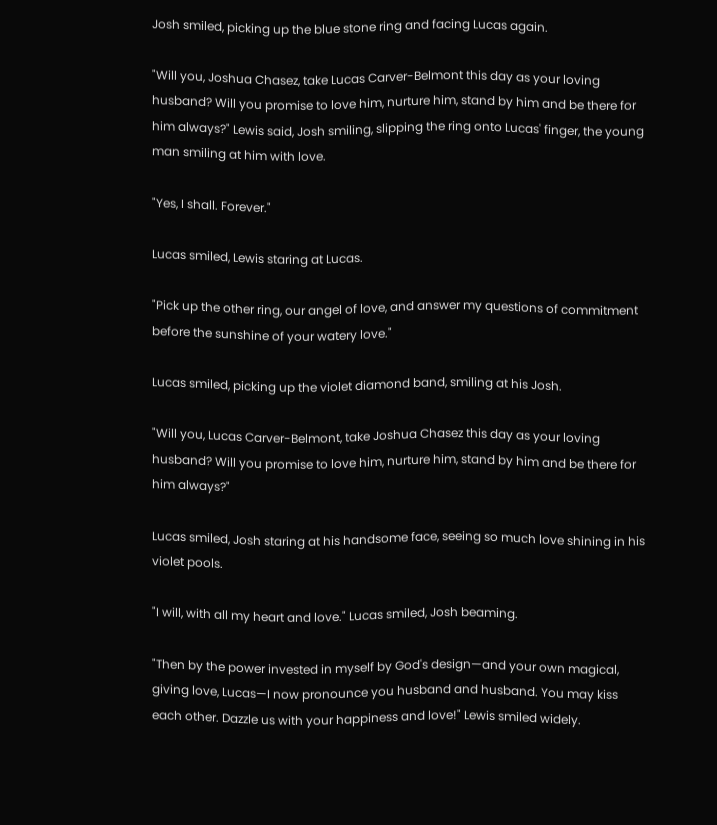Josh smiled, picking up the blue stone ring and facing Lucas again.

"Will you, Joshua Chasez, take Lucas Carver-Belmont this day as your loving husband? Will you promise to love him, nurture him, stand by him and be there for him always?" Lewis said, Josh smiling, slipping the ring onto Lucas' finger, the young man smiling at him with love.

"Yes, I shall. Forever."

Lucas smiled, Lewis staring at Lucas.

"Pick up the other ring, our angel of love, and answer my questions of commitment before the sunshine of your watery love."

Lucas smiled, picking up the violet diamond band, smiling at his Josh.

"Will you, Lucas Carver-Belmont, take Joshua Chasez this day as your loving husband? Will you promise to love him, nurture him, stand by him and be there for him always?"

Lucas smiled, Josh staring at his handsome face, seeing so much love shining in his violet pools.

"I will, with all my heart and love." Lucas smiled, Josh beaming.

"Then by the power invested in myself by God's design—and your own magical, giving love, Lucas—I now pronounce you husband and husband. You may kiss each other. Dazzle us with your happiness and love!" Lewis smiled widely.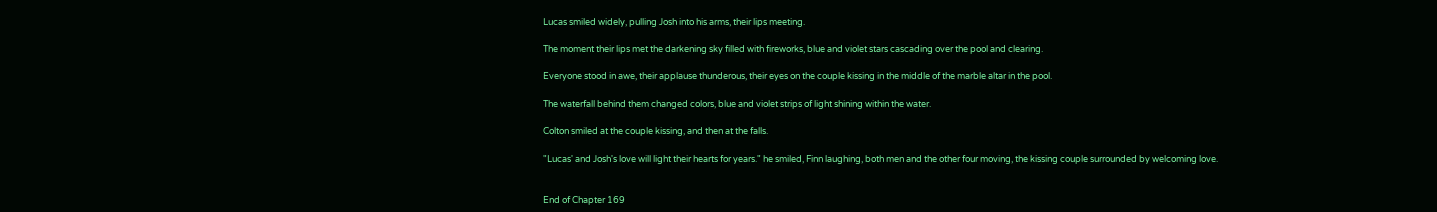Lucas smiled widely, pulling Josh into his arms, their lips meeting.

The moment their lips met the darkening sky filled with fireworks, blue and violet stars cascading over the pool and clearing.

Everyone stood in awe, their applause thunderous, their eyes on the couple kissing in the middle of the marble altar in the pool.

The waterfall behind them changed colors, blue and violet strips of light shining within the water.

Colton smiled at the couple kissing, and then at the falls.

"Lucas' and Josh's love will light their hearts for years." he smiled, Finn laughing, both men and the other four moving, the kissing couple surrounded by welcoming love.


End of Chapter 169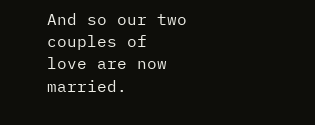And so our two couples of love are now married.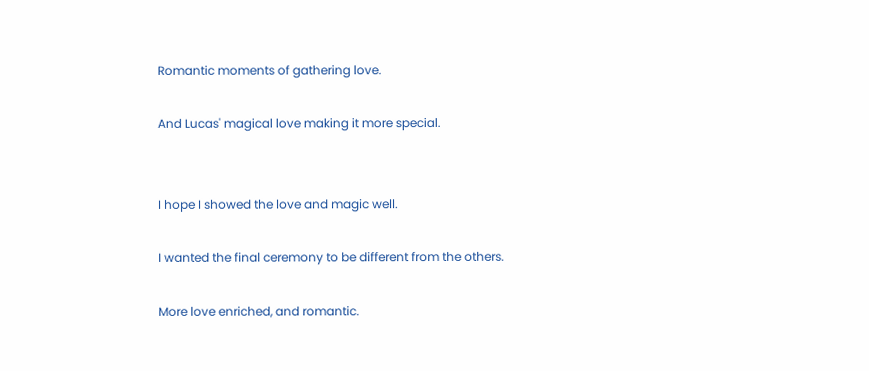Romantic moments of gathering love.

And Lucas' magical love making it more special.


I hope I showed the love and magic well.

I wanted the final ceremony to be different from the others.

More love enriched, and romantic.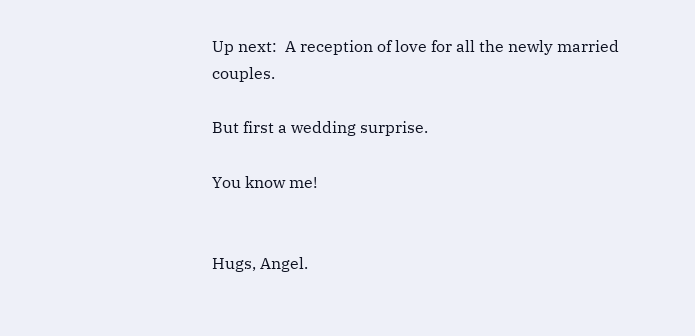Up next:  A reception of love for all the newly married couples.

But first a wedding surprise.

You know me!


Hugs, Angel.